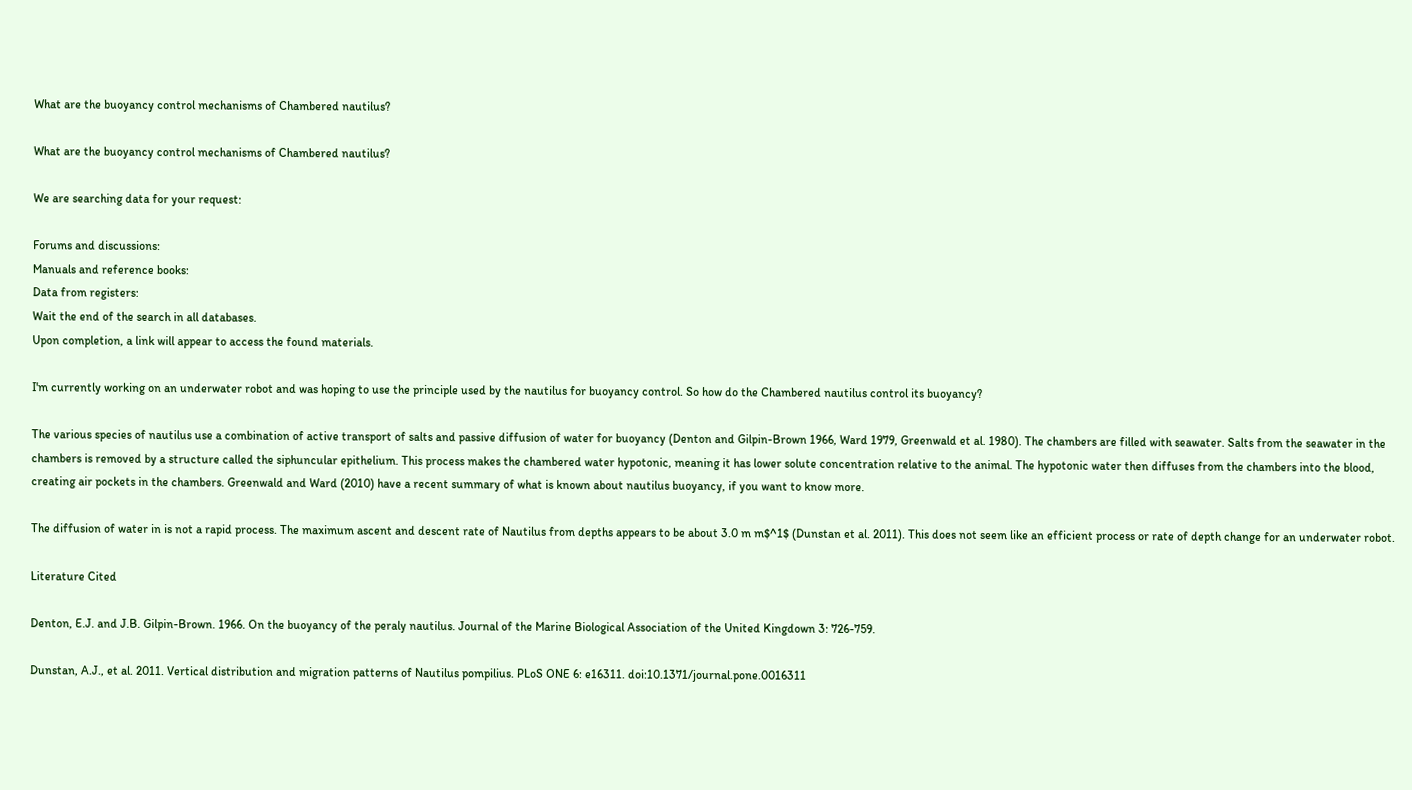What are the buoyancy control mechanisms of Chambered nautilus?

What are the buoyancy control mechanisms of Chambered nautilus?

We are searching data for your request:

Forums and discussions:
Manuals and reference books:
Data from registers:
Wait the end of the search in all databases.
Upon completion, a link will appear to access the found materials.

I'm currently working on an underwater robot and was hoping to use the principle used by the nautilus for buoyancy control. So how do the Chambered nautilus control its buoyancy?

The various species of nautilus use a combination of active transport of salts and passive diffusion of water for buoyancy (Denton and Gilpin-Brown 1966, Ward 1979, Greenwald et al. 1980). The chambers are filled with seawater. Salts from the seawater in the chambers is removed by a structure called the siphuncular epithelium. This process makes the chambered water hypotonic, meaning it has lower solute concentration relative to the animal. The hypotonic water then diffuses from the chambers into the blood, creating air pockets in the chambers. Greenwald and Ward (2010) have a recent summary of what is known about nautilus buoyancy, if you want to know more.

The diffusion of water in is not a rapid process. The maximum ascent and descent rate of Nautilus from depths appears to be about 3.0 m m$^1$ (Dunstan et al. 2011). This does not seem like an efficient process or rate of depth change for an underwater robot.

Literature Cited

Denton, E.J. and J.B. Gilpin-Brown. 1966. On the buoyancy of the peraly nautilus. Journal of the Marine Biological Association of the United Kingdown 3: 726-759.

Dunstan, A.J., et al. 2011. Vertical distribution and migration patterns of Nautilus pompilius. PLoS ONE 6: e16311. doi:10.1371/journal.pone.0016311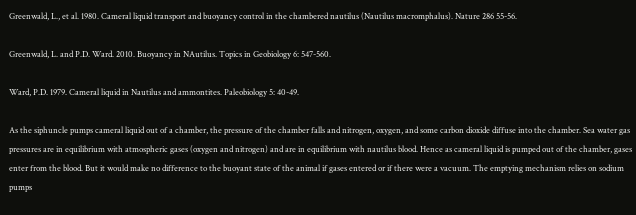Greenwald, L., et al. 1980. Cameral liquid transport and buoyancy control in the chambered nautilus (Nautilus macromphalus). Nature 286 55-56.

Greenwald, L. and P.D. Ward. 2010. Buoyancy in NAutilus. Topics in Geobiology 6: 547-560.

Ward, P.D. 1979. Cameral liquid in Nautilus and ammontites. Paleobiology 5: 40-49.

As the siphuncle pumps cameral liquid out of a chamber, the pressure of the chamber falls and nitrogen, oxygen, and some carbon dioxide diffuse into the chamber. Sea water gas pressures are in equilibrium with atmospheric gases (oxygen and nitrogen) and are in equilibrium with nautilus blood. Hence as cameral liquid is pumped out of the chamber, gases enter from the blood. But it would make no difference to the buoyant state of the animal if gases entered or if there were a vacuum. The emptying mechanism relies on sodium pumps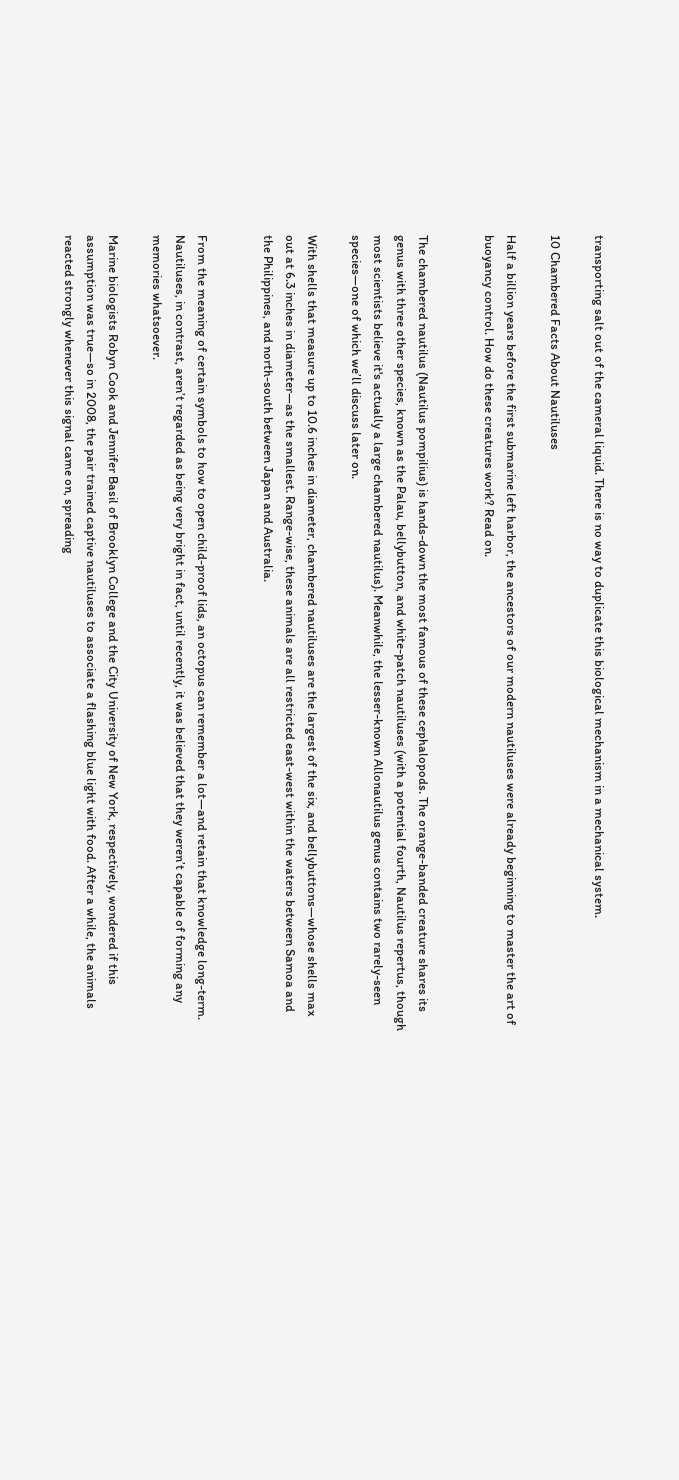transporting salt out of the cameral liquid. There is no way to duplicate this biological mechanism in a mechanical system.

10 Chambered Facts About Nautiluses

Half a billion years before the first submarine left harbor, the ancestors of our modern nautiluses were already beginning to master the art of buoyancy control. How do these creatures work? Read on.


The chambered nautilus (Nautilus pompilius) is hands-down the most famous of these cephalopods. The orange-banded creature shares its genus with three other species, known as the Palau, bellybutton, and white-patch nautiluses (with a potential fourth, Nautilus repertus, though most scientists believe it's actually a large chambered nautilus). Meanwhile, the lesser-known Allonautilus genus contains two rarely-seen species—one of which we’ll discuss later on.

With shells that measure up to 10.6 inches in diameter, chambered nautiluses are the largest of the six, and bellybuttons—whose shells max out at 6.3 inches in diameter—as the smallest. Range-wise, these animals are all restricted east-west within the waters between Samoa and the Philippines, and north-south between Japan and Australia.


From the meaning of certain symbols to how to open child-proof lids, an octopus can remember a lot—and retain that knowledge long-term. Nautiluses, in contrast, aren’t regarded as being very bright in fact, until recently, it was believed that they weren’t capable of forming any memories whatsoever.

Marine biologists Robyn Cook and Jennifer Basil of Brooklyn College and the City University of New York, respectively, wondered if this assumption was true—so in 2008, the pair trained captive nautiluses to associate a flashing blue light with food. After a while, the animals reacted strongly whenever this signal came on, spreading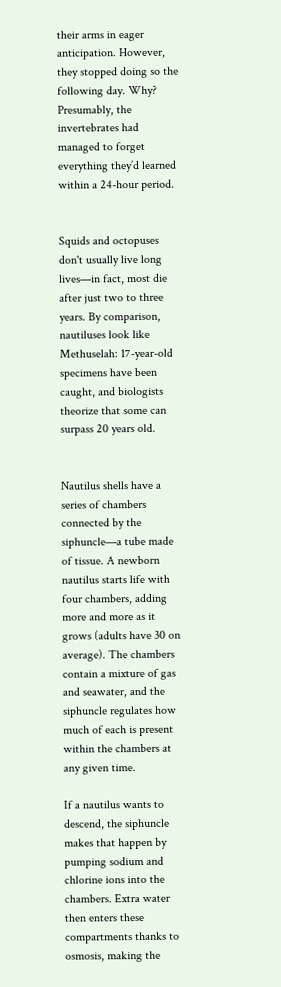their arms in eager anticipation. However, they stopped doing so the following day. Why? Presumably, the invertebrates had managed to forget everything they’d learned within a 24-hour period.


Squids and octopuses don't usually live long lives—in fact, most die after just two to three years. By comparison, nautiluses look like Methuselah: 17-year-old specimens have been caught, and biologists theorize that some can surpass 20 years old.


Nautilus shells have a series of chambers connected by the siphuncle—a tube made of tissue. A newborn nautilus starts life with four chambers, adding more and more as it grows (adults have 30 on average). The chambers contain a mixture of gas and seawater, and the siphuncle regulates how much of each is present within the chambers at any given time.

If a nautilus wants to descend, the siphuncle makes that happen by pumping sodium and chlorine ions into the chambers. Extra water then enters these compartments thanks to osmosis, making the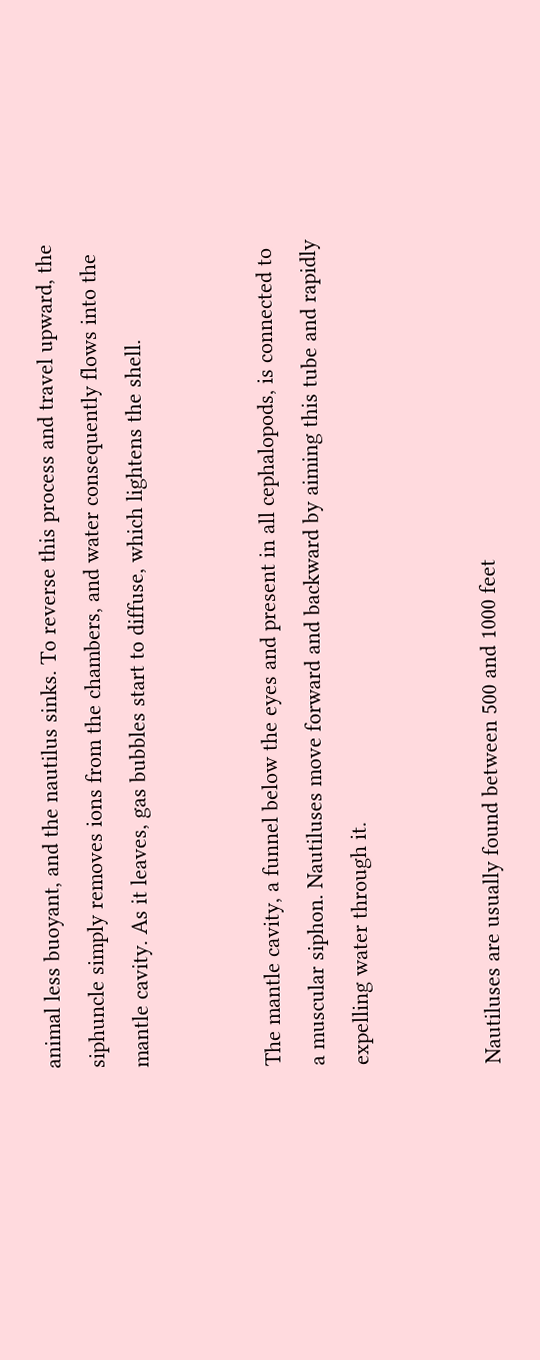animal less buoyant, and the nautilus sinks. To reverse this process and travel upward, the siphuncle simply removes ions from the chambers, and water consequently flows into the mantle cavity. As it leaves, gas bubbles start to diffuse, which lightens the shell.


The mantle cavity, a funnel below the eyes and present in all cephalopods, is connected to a muscular siphon. Nautiluses move forward and backward by aiming this tube and rapidly expelling water through it.


Nautiluses are usually found between 500 and 1000 feet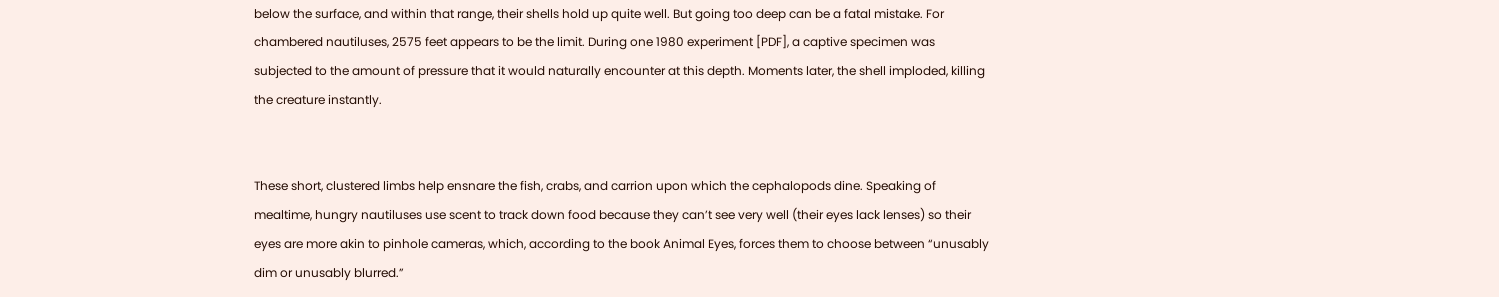below the surface, and within that range, their shells hold up quite well. But going too deep can be a fatal mistake. For chambered nautiluses, 2575 feet appears to be the limit. During one 1980 experiment [PDF], a captive specimen was subjected to the amount of pressure that it would naturally encounter at this depth. Moments later, the shell imploded, killing the creature instantly.


These short, clustered limbs help ensnare the fish, crabs, and carrion upon which the cephalopods dine. Speaking of mealtime, hungry nautiluses use scent to track down food because they can’t see very well (their eyes lack lenses) so their eyes are more akin to pinhole cameras, which, according to the book Animal Eyes, forces them to choose between “unusably dim or unusably blurred.”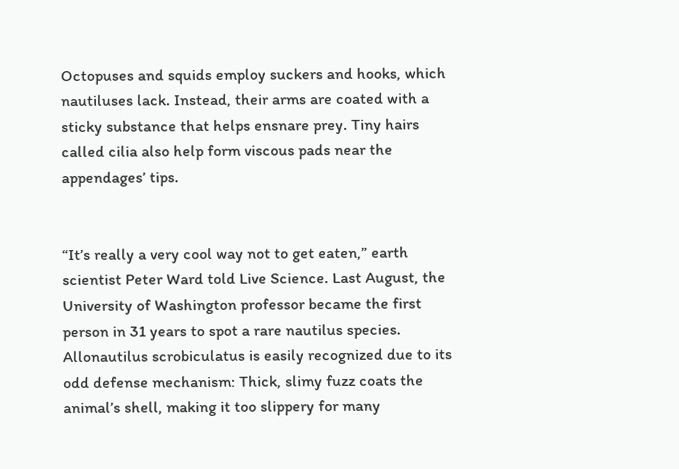Octopuses and squids employ suckers and hooks, which nautiluses lack. Instead, their arms are coated with a sticky substance that helps ensnare prey. Tiny hairs called cilia also help form viscous pads near the appendages’ tips.


“It’s really a very cool way not to get eaten,” earth scientist Peter Ward told Live Science. Last August, the University of Washington professor became the first person in 31 years to spot a rare nautilus species. Allonautilus scrobiculatus is easily recognized due to its odd defense mechanism: Thick, slimy fuzz coats the animal’s shell, making it too slippery for many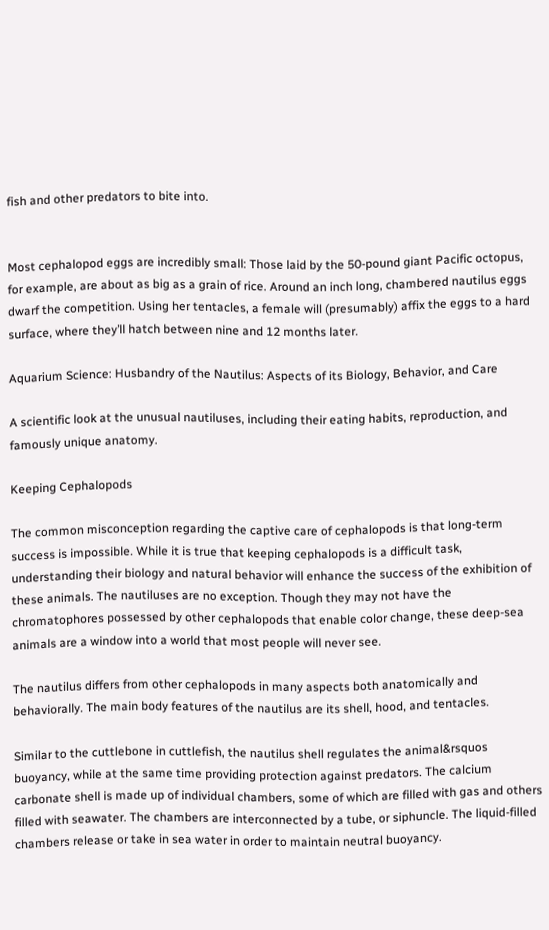fish and other predators to bite into.


Most cephalopod eggs are incredibly small: Those laid by the 50-pound giant Pacific octopus, for example, are about as big as a grain of rice. Around an inch long, chambered nautilus eggs dwarf the competition. Using her tentacles, a female will (presumably) affix the eggs to a hard surface, where they’ll hatch between nine and 12 months later.

Aquarium Science: Husbandry of the Nautilus: Aspects of its Biology, Behavior, and Care

A scientific look at the unusual nautiluses, including their eating habits, reproduction, and famously unique anatomy.

Keeping Cephalopods

The common misconception regarding the captive care of cephalopods is that long-term success is impossible. While it is true that keeping cephalopods is a difficult task, understanding their biology and natural behavior will enhance the success of the exhibition of these animals. The nautiluses are no exception. Though they may not have the chromatophores possessed by other cephalopods that enable color change, these deep-sea animals are a window into a world that most people will never see.

The nautilus differs from other cephalopods in many aspects both anatomically and behaviorally. The main body features of the nautilus are its shell, hood, and tentacles.

Similar to the cuttlebone in cuttlefish, the nautilus shell regulates the animal&rsquos buoyancy, while at the same time providing protection against predators. The calcium carbonate shell is made up of individual chambers, some of which are filled with gas and others filled with seawater. The chambers are interconnected by a tube, or siphuncle. The liquid-filled chambers release or take in sea water in order to maintain neutral buoyancy.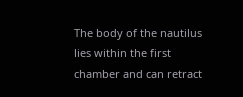The body of the nautilus lies within the first chamber and can retract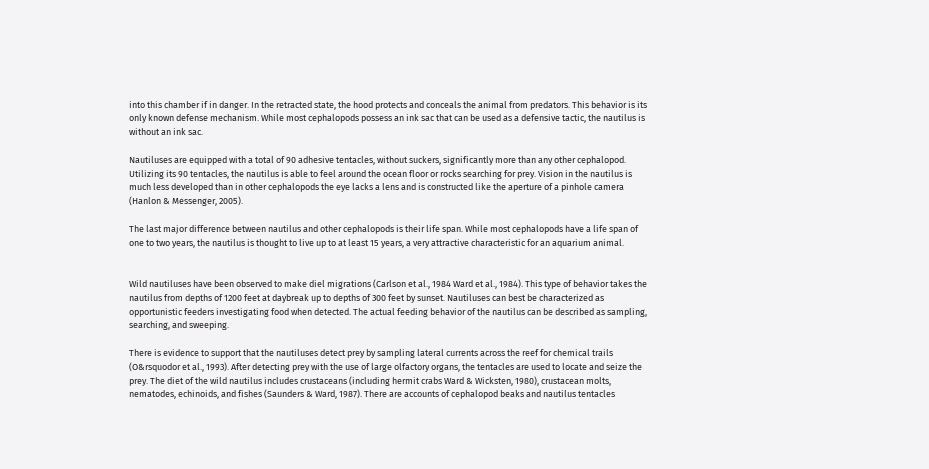into this chamber if in danger. In the retracted state, the hood protects and conceals the animal from predators. This behavior is its only known defense mechanism. While most cephalopods possess an ink sac that can be used as a defensive tactic, the nautilus is without an ink sac.

Nautiluses are equipped with a total of 90 adhesive tentacles, without suckers, significantly more than any other cephalopod. Utilizing its 90 tentacles, the nautilus is able to feel around the ocean floor or rocks searching for prey. Vision in the nautilus is much less developed than in other cephalopods the eye lacks a lens and is constructed like the aperture of a pinhole camera (Hanlon & Messenger, 2005).

The last major difference between nautilus and other cephalopods is their life span. While most cephalopods have a life span of one to two years, the nautilus is thought to live up to at least 15 years, a very attractive characteristic for an aquarium animal.


Wild nautiluses have been observed to make diel migrations (Carlson et al., 1984 Ward et al., 1984). This type of behavior takes the nautilus from depths of 1200 feet at daybreak up to depths of 300 feet by sunset. Nautiluses can best be characterized as opportunistic feeders investigating food when detected. The actual feeding behavior of the nautilus can be described as sampling, searching, and sweeping.

There is evidence to support that the nautiluses detect prey by sampling lateral currents across the reef for chemical trails (O&rsquodor et al., 1993). After detecting prey with the use of large olfactory organs, the tentacles are used to locate and seize the prey. The diet of the wild nautilus includes crustaceans (including hermit crabs Ward & Wicksten, 1980), crustacean molts, nematodes, echinoids, and fishes (Saunders & Ward, 1987). There are accounts of cephalopod beaks and nautilus tentacles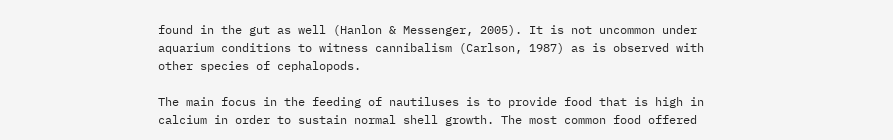found in the gut as well (Hanlon & Messenger, 2005). It is not uncommon under aquarium conditions to witness cannibalism (Carlson, 1987) as is observed with other species of cephalopods.

The main focus in the feeding of nautiluses is to provide food that is high in calcium in order to sustain normal shell growth. The most common food offered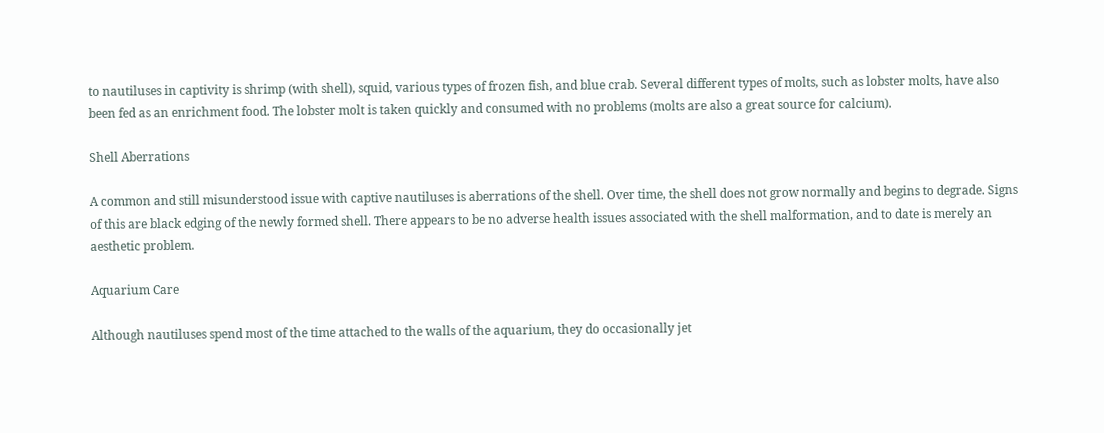to nautiluses in captivity is shrimp (with shell), squid, various types of frozen fish, and blue crab. Several different types of molts, such as lobster molts, have also been fed as an enrichment food. The lobster molt is taken quickly and consumed with no problems (molts are also a great source for calcium).

Shell Aberrations

A common and still misunderstood issue with captive nautiluses is aberrations of the shell. Over time, the shell does not grow normally and begins to degrade. Signs of this are black edging of the newly formed shell. There appears to be no adverse health issues associated with the shell malformation, and to date is merely an aesthetic problem.

Aquarium Care

Although nautiluses spend most of the time attached to the walls of the aquarium, they do occasionally jet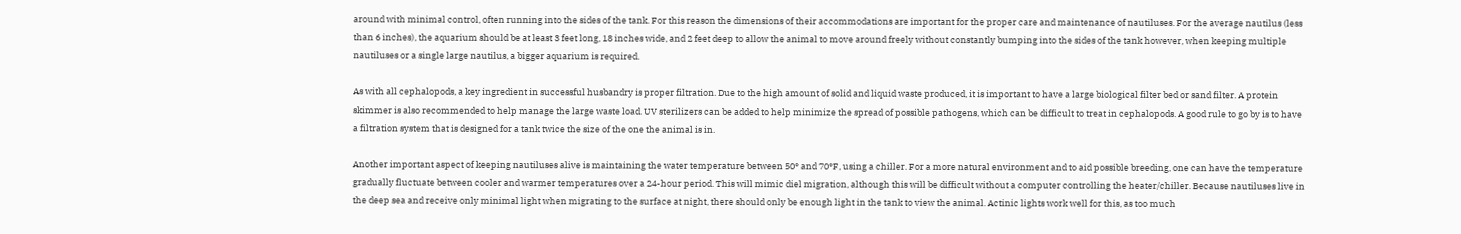around with minimal control, often running into the sides of the tank. For this reason the dimensions of their accommodations are important for the proper care and maintenance of nautiluses. For the average nautilus (less than 6 inches), the aquarium should be at least 3 feet long, 18 inches wide, and 2 feet deep to allow the animal to move around freely without constantly bumping into the sides of the tank however, when keeping multiple nautiluses or a single large nautilus, a bigger aquarium is required.

As with all cephalopods, a key ingredient in successful husbandry is proper filtration. Due to the high amount of solid and liquid waste produced, it is important to have a large biological filter bed or sand filter. A protein skimmer is also recommended to help manage the large waste load. UV sterilizers can be added to help minimize the spread of possible pathogens, which can be difficult to treat in cephalopods. A good rule to go by is to have a filtration system that is designed for a tank twice the size of the one the animal is in.

Another important aspect of keeping nautiluses alive is maintaining the water temperature between 50° and 70°F, using a chiller. For a more natural environment and to aid possible breeding, one can have the temperature gradually fluctuate between cooler and warmer temperatures over a 24-hour period. This will mimic diel migration, although this will be difficult without a computer controlling the heater/chiller. Because nautiluses live in the deep sea and receive only minimal light when migrating to the surface at night, there should only be enough light in the tank to view the animal. Actinic lights work well for this, as too much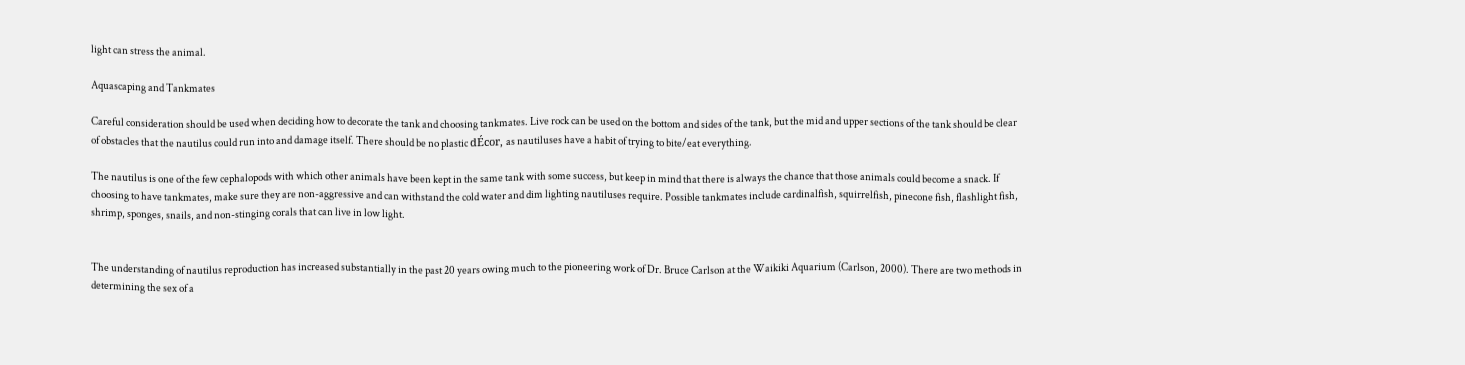light can stress the animal.

Aquascaping and Tankmates

Careful consideration should be used when deciding how to decorate the tank and choosing tankmates. Live rock can be used on the bottom and sides of the tank, but the mid and upper sections of the tank should be clear of obstacles that the nautilus could run into and damage itself. There should be no plastic dÉcor, as nautiluses have a habit of trying to bite/eat everything.

The nautilus is one of the few cephalopods with which other animals have been kept in the same tank with some success, but keep in mind that there is always the chance that those animals could become a snack. If choosing to have tankmates, make sure they are non-aggressive and can withstand the cold water and dim lighting nautiluses require. Possible tankmates include cardinalfish, squirrelfish, pinecone fish, flashlight fish, shrimp, sponges, snails, and non-stinging corals that can live in low light.


The understanding of nautilus reproduction has increased substantially in the past 20 years owing much to the pioneering work of Dr. Bruce Carlson at the Waikiki Aquarium (Carlson, 2000). There are two methods in determining the sex of a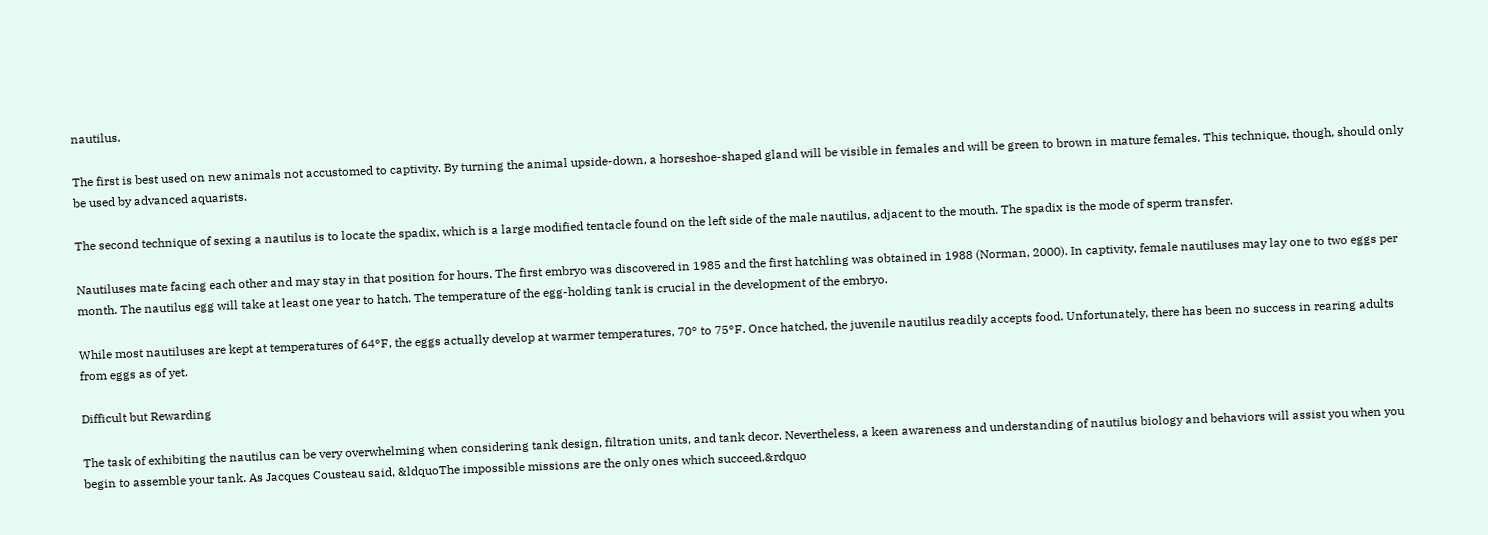nautilus.

The first is best used on new animals not accustomed to captivity. By turning the animal upside-down, a horseshoe-shaped gland will be visible in females and will be green to brown in mature females. This technique, though, should only be used by advanced aquarists.

The second technique of sexing a nautilus is to locate the spadix, which is a large modified tentacle found on the left side of the male nautilus, adjacent to the mouth. The spadix is the mode of sperm transfer.

Nautiluses mate facing each other and may stay in that position for hours. The first embryo was discovered in 1985 and the first hatchling was obtained in 1988 (Norman, 2000). In captivity, female nautiluses may lay one to two eggs per month. The nautilus egg will take at least one year to hatch. The temperature of the egg-holding tank is crucial in the development of the embryo.

While most nautiluses are kept at temperatures of 64°F, the eggs actually develop at warmer temperatures, 70° to 75°F. Once hatched, the juvenile nautilus readily accepts food. Unfortunately, there has been no success in rearing adults from eggs as of yet.

Difficult but Rewarding

The task of exhibiting the nautilus can be very overwhelming when considering tank design, filtration units, and tank decor. Nevertheless, a keen awareness and understanding of nautilus biology and behaviors will assist you when you begin to assemble your tank. As Jacques Cousteau said, &ldquoThe impossible missions are the only ones which succeed.&rdquo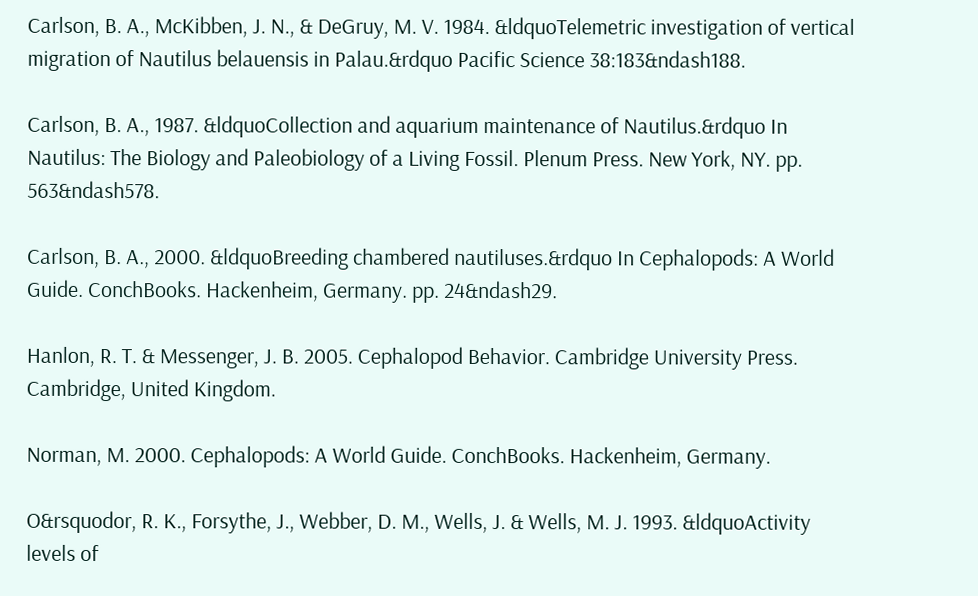Carlson, B. A., McKibben, J. N., & DeGruy, M. V. 1984. &ldquoTelemetric investigation of vertical migration of Nautilus belauensis in Palau.&rdquo Pacific Science 38:183&ndash188.

Carlson, B. A., 1987. &ldquoCollection and aquarium maintenance of Nautilus.&rdquo In Nautilus: The Biology and Paleobiology of a Living Fossil. Plenum Press. New York, NY. pp. 563&ndash578.

Carlson, B. A., 2000. &ldquoBreeding chambered nautiluses.&rdquo In Cephalopods: A World Guide. ConchBooks. Hackenheim, Germany. pp. 24&ndash29.

Hanlon, R. T. & Messenger, J. B. 2005. Cephalopod Behavior. Cambridge University Press. Cambridge, United Kingdom.

Norman, M. 2000. Cephalopods: A World Guide. ConchBooks. Hackenheim, Germany.

O&rsquodor, R. K., Forsythe, J., Webber, D. M., Wells, J. & Wells, M. J. 1993. &ldquoActivity levels of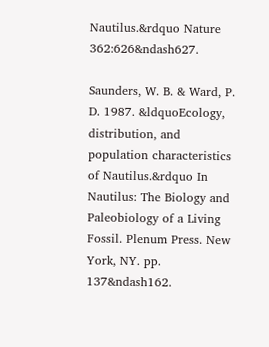Nautilus.&rdquo Nature 362:626&ndash627.

Saunders, W. B. & Ward, P. D. 1987. &ldquoEcology, distribution, and population characteristics of Nautilus.&rdquo In Nautilus: The Biology and Paleobiology of a Living Fossil. Plenum Press. New York, NY. pp. 137&ndash162.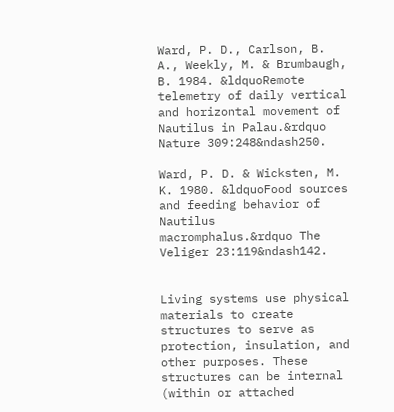Ward, P. D., Carlson, B. A., Weekly, M. & Brumbaugh, B. 1984. &ldquoRemote telemetry of daily vertical and horizontal movement of Nautilus in Palau.&rdquo Nature 309:248&ndash250.

Ward, P. D. & Wicksten, M. K. 1980. &ldquoFood sources and feeding behavior of Nautilus macromphalus.&rdquo The Veliger 23:119&ndash142.


Living systems use physical materials to create structures to serve as protection, insulation, and other purposes. These structures can be internal (within or attached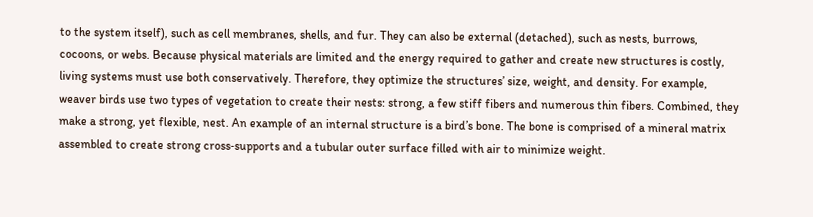to the system itself), such as cell membranes, shells, and fur. They can also be external (detached), such as nests, burrows, cocoons, or webs. Because physical materials are limited and the energy required to gather and create new structures is costly, living systems must use both conservatively. Therefore, they optimize the structures’ size, weight, and density. For example, weaver birds use two types of vegetation to create their nests: strong, a few stiff fibers and numerous thin fibers. Combined, they make a strong, yet flexible, nest. An example of an internal structure is a bird’s bone. The bone is comprised of a mineral matrix assembled to create strong cross‑supports and a tubular outer surface filled with air to minimize weight.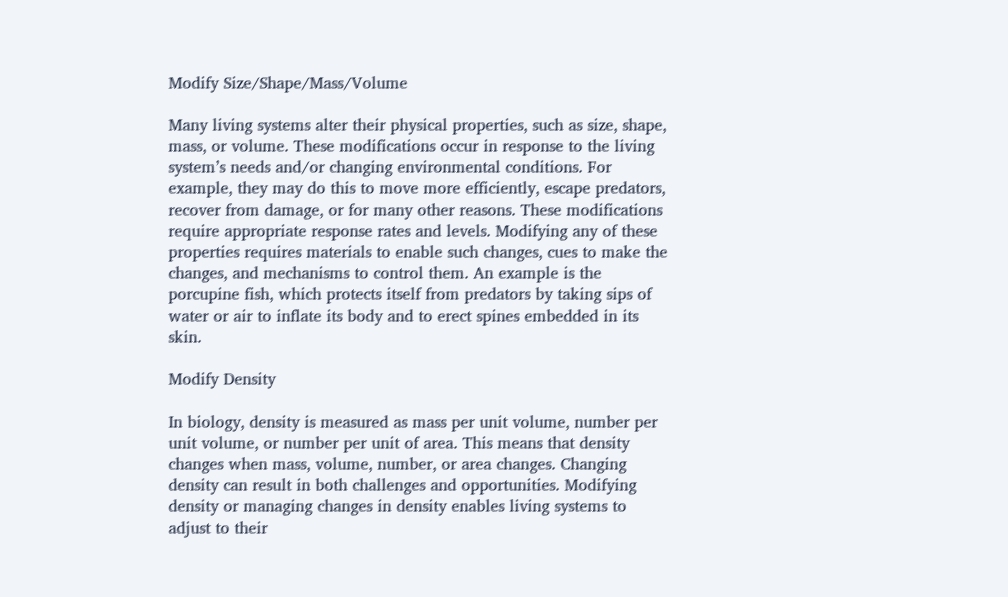Modify Size/Shape/Mass/Volume

Many living systems alter their physical properties, such as size, shape, mass, or volume. These modifications occur in response to the living system’s needs and/or changing environmental conditions. For example, they may do this to move more efficiently, escape predators, recover from damage, or for many other reasons. These modifications require appropriate response rates and levels. Modifying any of these properties requires materials to enable such changes, cues to make the changes, and mechanisms to control them. An example is the porcupine fish, which protects itself from predators by taking sips of water or air to inflate its body and to erect spines embedded in its skin.

Modify Density

In biology, density is measured as mass per unit volume, number per unit volume, or number per unit of area. This means that density changes when mass, volume, number, or area changes. Changing density can result in both challenges and opportunities. Modifying density or managing changes in density enables living systems to adjust to their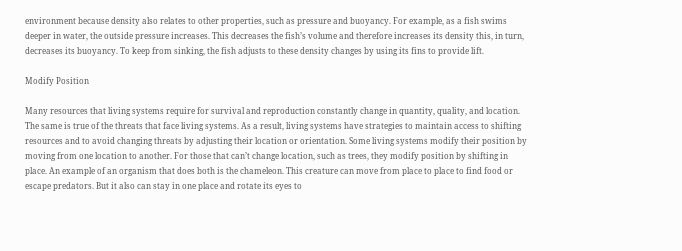environment because density also relates to other properties, such as pressure and buoyancy. For example, as a fish swims deeper in water, the outside pressure increases. This decreases the fish’s volume and therefore increases its density this, in turn, decreases its buoyancy. To keep from sinking, the fish adjusts to these density changes by using its fins to provide lift.

Modify Position

Many resources that living systems require for survival and reproduction constantly change in quantity, quality, and location. The same is true of the threats that face living systems. As a result, living systems have strategies to maintain access to shifting resources and to avoid changing threats by adjusting their location or orientation. Some living systems modify their position by moving from one location to another. For those that can’t change location, such as trees, they modify position by shifting in place. An example of an organism that does both is the chameleon. This creature can move from place to place to find food or escape predators. But it also can stay in one place and rotate its eyes to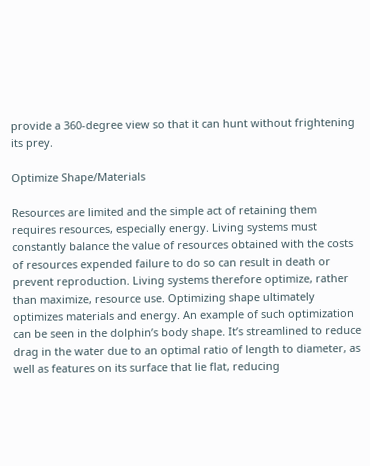provide a 360‑degree view so that it can hunt without frightening its prey.

Optimize Shape/Materials

Resources are limited and the simple act of retaining them requires resources, especially energy. Living systems must constantly balance the value of resources obtained with the costs of resources expended failure to do so can result in death or prevent reproduction. Living systems therefore optimize, rather than maximize, resource use. Optimizing shape ultimately optimizes materials and energy. An example of such optimization can be seen in the dolphin’s body shape. It’s streamlined to reduce drag in the water due to an optimal ratio of length to diameter, as well as features on its surface that lie flat, reducing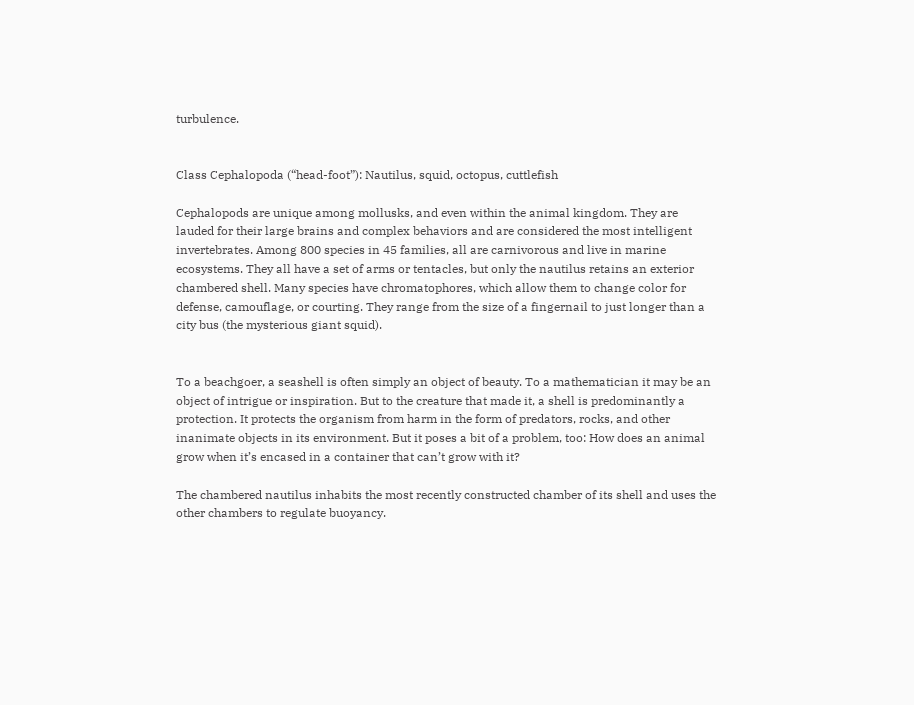turbulence.


Class Cephalopoda (“head-foot”): Nautilus, squid, octopus, cuttlefish

Cephalopods are unique among mollusks, and even within the animal kingdom. They are lauded for their large brains and complex behaviors and are considered the most intelligent invertebrates. Among 800 species in 45 families, all are carnivorous and live in marine ecosystems. They all have a set of arms or tentacles, but only the nautilus retains an exterior chambered shell. Many species have chromatophores, which allow them to change color for defense, camouflage, or courting. They range from the size of a fingernail to just longer than a city bus (the mysterious giant squid).


To a beachgoer, a seashell is often simply an object of beauty. To a mathematician it may be an object of intrigue or inspiration. But to the creature that made it, a shell is predominantly a protection. It protects the organism from harm in the form of predators, rocks, and other inanimate objects in its environment. But it poses a bit of a problem, too: How does an animal grow when it’s encased in a container that can’t grow with it?

The chambered nautilus inhabits the most recently constructed chamber of its shell and uses the other chambers to regulate buoyancy.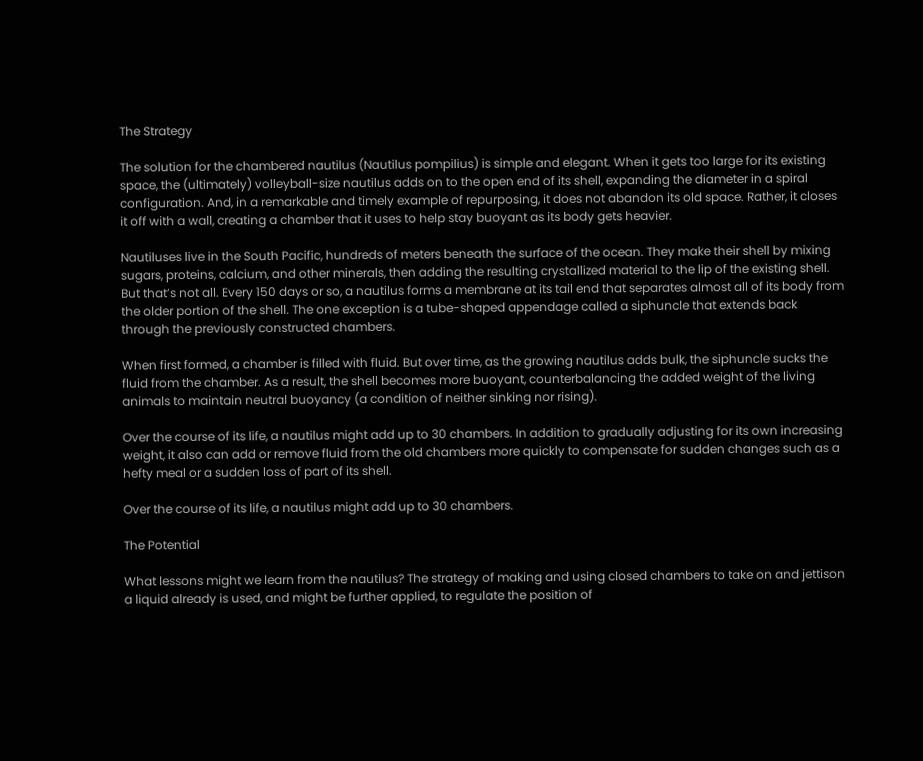The Strategy

The solution for the chambered nautilus (Nautilus pompilius) is simple and elegant. When it gets too large for its existing space, the (ultimately) volleyball-size nautilus adds on to the open end of its shell, expanding the diameter in a spiral configuration. And, in a remarkable and timely example of repurposing, it does not abandon its old space. Rather, it closes it off with a wall, creating a chamber that it uses to help stay buoyant as its body gets heavier.

Nautiluses live in the South Pacific, hundreds of meters beneath the surface of the ocean. They make their shell by mixing sugars, proteins, calcium, and other minerals, then adding the resulting crystallized material to the lip of the existing shell. But that’s not all. Every 150 days or so, a nautilus forms a membrane at its tail end that separates almost all of its body from the older portion of the shell. The one exception is a tube-shaped appendage called a siphuncle that extends back through the previously constructed chambers.

When first formed, a chamber is filled with fluid. But over time, as the growing nautilus adds bulk, the siphuncle sucks the fluid from the chamber. As a result, the shell becomes more buoyant, counterbalancing the added weight of the living animals to maintain neutral buoyancy (a condition of neither sinking nor rising).

Over the course of its life, a nautilus might add up to 30 chambers. In addition to gradually adjusting for its own increasing weight, it also can add or remove fluid from the old chambers more quickly to compensate for sudden changes such as a hefty meal or a sudden loss of part of its shell.

Over the course of its life, a nautilus might add up to 30 chambers.

The Potential

What lessons might we learn from the nautilus? The strategy of making and using closed chambers to take on and jettison a liquid already is used, and might be further applied, to regulate the position of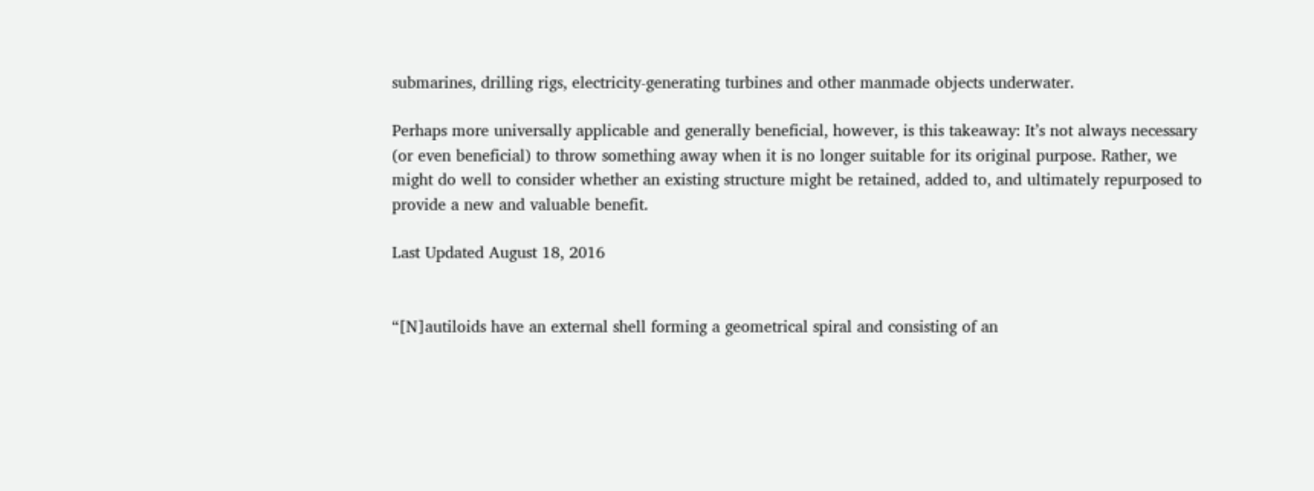submarines, drilling rigs, electricity-generating turbines and other manmade objects underwater.

Perhaps more universally applicable and generally beneficial, however, is this takeaway: It’s not always necessary (or even beneficial) to throw something away when it is no longer suitable for its original purpose. Rather, we might do well to consider whether an existing structure might be retained, added to, and ultimately repurposed to provide a new and valuable benefit.

Last Updated August 18, 2016


“[N]autiloids have an external shell forming a geometrical spiral and consisting of an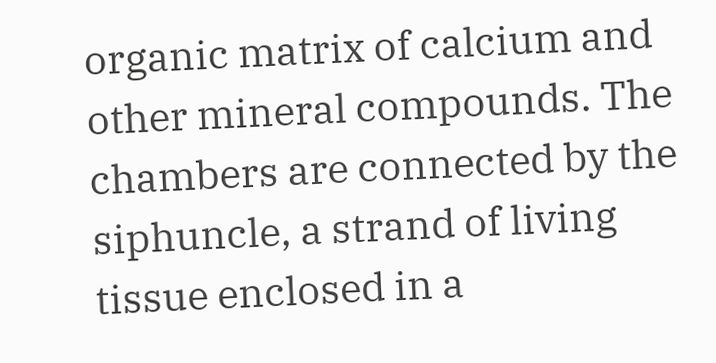organic matrix of calcium and other mineral compounds. The chambers are connected by the siphuncle, a strand of living tissue enclosed in a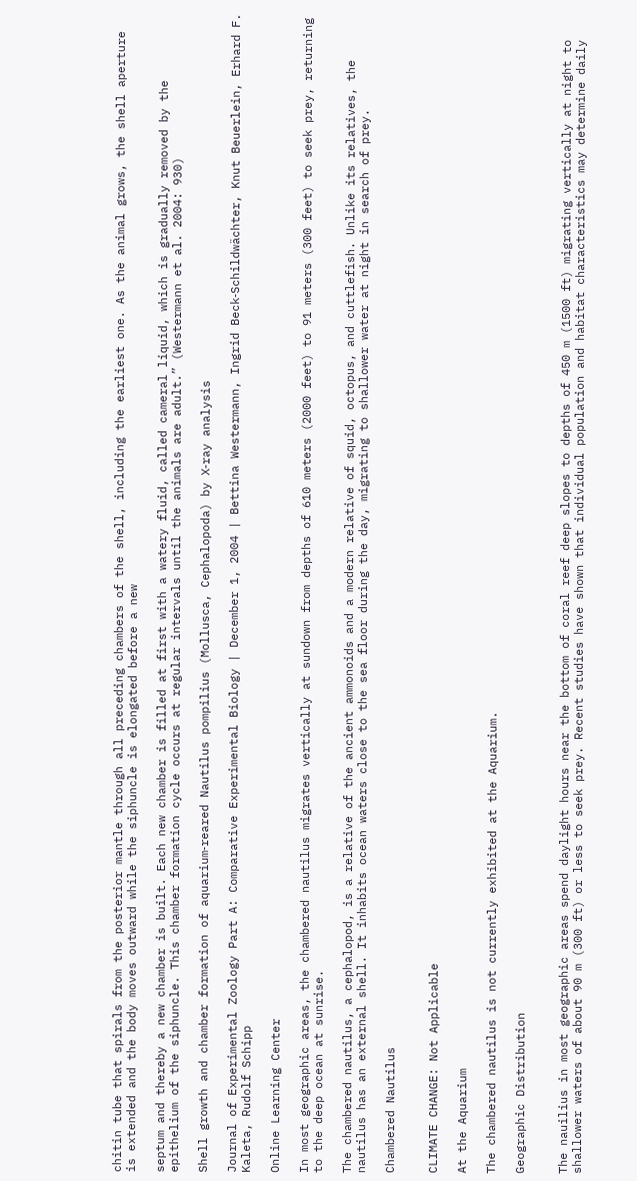chitin tube that spirals from the posterior mantle through all preceding chambers of the shell, including the earliest one. As the animal grows, the shell aperture is extended and the body moves outward while the siphuncle is elongated before a new

septum and thereby a new chamber is built. Each new chamber is filled at first with a watery fluid, called cameral liquid, which is gradually removed by the epithelium of the siphuncle. This chamber formation cycle occurs at regular intervals until the animals are adult.” (Westermann et al. 2004: 930)

Shell growth and chamber formation of aquarium‑reared Nautilus pompilius (Mollusca, Cephalopoda) by X‑ray analysis

Journal of Experimental Zoology Part A: Comparative Experimental Biology | December 1, 2004 | Bettina Westermann, Ingrid Beck‑Schildwächter, Knut Beuerlein, Erhard F. Kaleta, Rudolf Schipp

Online Learning Center

In most geographic areas, the chambered nautilus migrates vertically at sundown from depths of 610 meters (2000 feet) to 91 meters (300 feet) to seek prey, returning to the deep ocean at sunrise.

The chambered nautilus, a cephalopod, is a relative of the ancient ammonoids and a modern relative of squid, octopus, and cuttlefish. Unlike its relatives, the nautilus has an external shell. It inhabits ocean waters close to the sea floor during the day, migrating to shallower water at night in search of prey.

Chambered Nautilus


CLIMATE CHANGE: Not Applicable

At the Aquarium

The chambered nautilus is not currently exhibited at the Aquarium.

Geographic Distribution


The nauilius in most geographic areas spend daylight hours near the bottom of coral reef deep slopes to depths of 450 m (1500 ft) migrating vertically at night to shallower waters of about 90 m (300 ft) or less to seek prey. Recent studies have shown that individual population and habitat characteristics may determine daily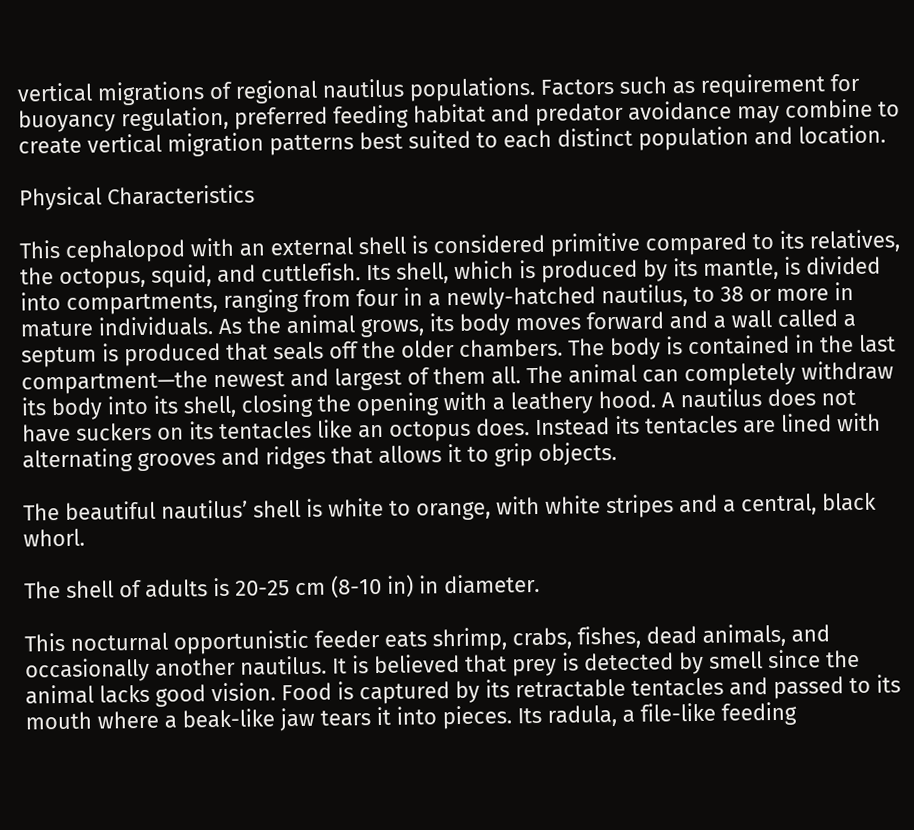vertical migrations of regional nautilus populations. Factors such as requirement for buoyancy regulation, preferred feeding habitat and predator avoidance may combine to create vertical migration patterns best suited to each distinct population and location.

Physical Characteristics

This cephalopod with an external shell is considered primitive compared to its relatives, the octopus, squid, and cuttlefish. Its shell, which is produced by its mantle, is divided into compartments, ranging from four in a newly-hatched nautilus, to 38 or more in mature individuals. As the animal grows, its body moves forward and a wall called a septum is produced that seals off the older chambers. The body is contained in the last compartment—the newest and largest of them all. The animal can completely withdraw its body into its shell, closing the opening with a leathery hood. A nautilus does not have suckers on its tentacles like an octopus does. Instead its tentacles are lined with alternating grooves and ridges that allows it to grip objects.

The beautiful nautilus’ shell is white to orange, with white stripes and a central, black whorl.

The shell of adults is 20-25 cm (8-10 in) in diameter.

This nocturnal opportunistic feeder eats shrimp, crabs, fishes, dead animals, and occasionally another nautilus. It is believed that prey is detected by smell since the animal lacks good vision. Food is captured by its retractable tentacles and passed to its mouth where a beak-like jaw tears it into pieces. Its radula, a file-like feeding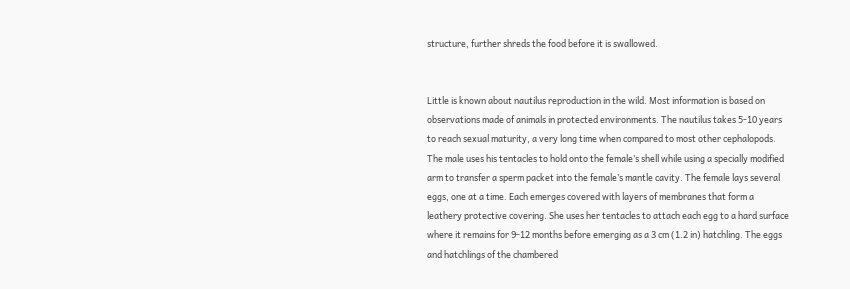structure, further shreds the food before it is swallowed.


Little is known about nautilus reproduction in the wild. Most information is based on observations made of animals in protected environments. The nautilus takes 5-10 years to reach sexual maturity, a very long time when compared to most other cephalopods. The male uses his tentacles to hold onto the female’s shell while using a specially modified arm to transfer a sperm packet into the female’s mantle cavity. The female lays several eggs, one at a time. Each emerges covered with layers of membranes that form a leathery protective covering. She uses her tentacles to attach each egg to a hard surface where it remains for 9-12 months before emerging as a 3 cm (1.2 in) hatchling. The eggs and hatchlings of the chambered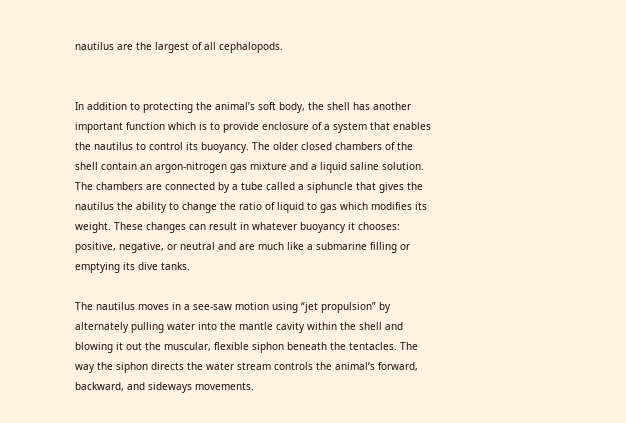nautilus are the largest of all cephalopods.


In addition to protecting the animal’s soft body, the shell has another important function which is to provide enclosure of a system that enables the nautilus to control its buoyancy. The older closed chambers of the shell contain an argon-nitrogen gas mixture and a liquid saline solution. The chambers are connected by a tube called a siphuncle that gives the nautilus the ability to change the ratio of liquid to gas which modifies its weight. These changes can result in whatever buoyancy it chooses: positive, negative, or neutral and are much like a submarine filling or emptying its dive tanks.

The nautilus moves in a see-saw motion using “jet propulsion” by alternately pulling water into the mantle cavity within the shell and blowing it out the muscular, flexible siphon beneath the tentacles. The way the siphon directs the water stream controls the animal’s forward, backward, and sideways movements.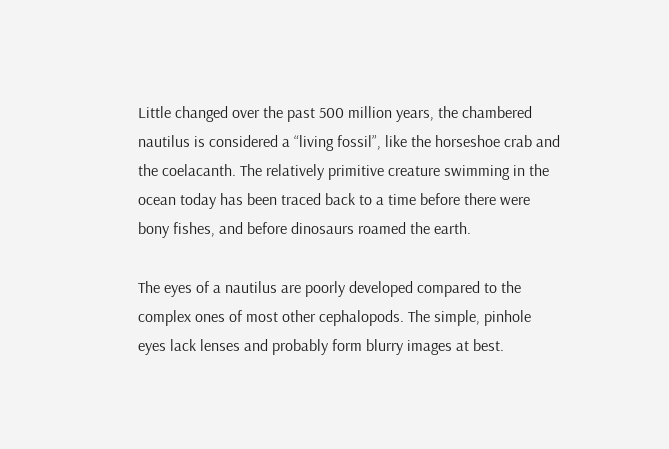Little changed over the past 500 million years, the chambered nautilus is considered a “living fossil”, like the horseshoe crab and the coelacanth. The relatively primitive creature swimming in the ocean today has been traced back to a time before there were bony fishes, and before dinosaurs roamed the earth.

The eyes of a nautilus are poorly developed compared to the complex ones of most other cephalopods. The simple, pinhole eyes lack lenses and probably form blurry images at best.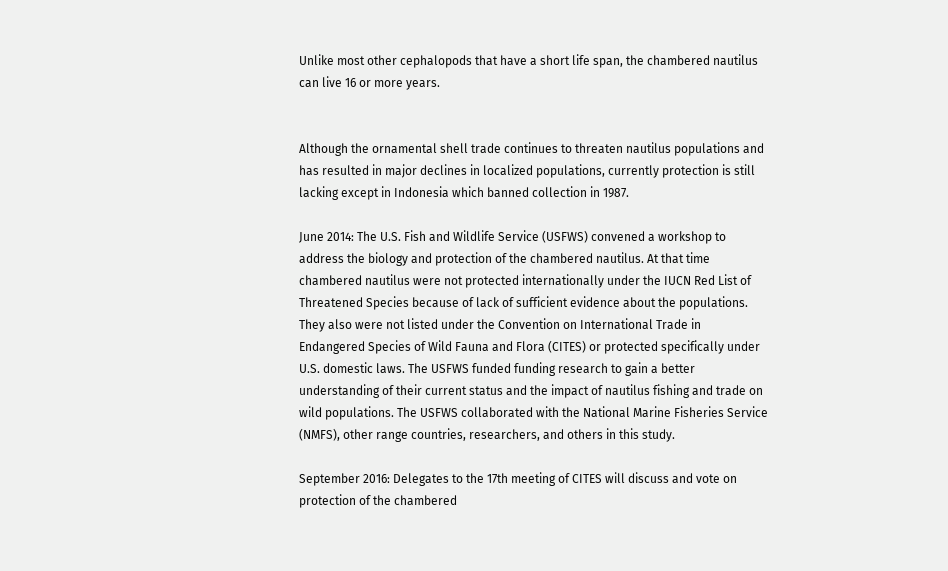Unlike most other cephalopods that have a short life span, the chambered nautilus can live 16 or more years.


Although the ornamental shell trade continues to threaten nautilus populations and has resulted in major declines in localized populations, currently protection is still lacking except in Indonesia which banned collection in 1987.

June 2014: The U.S. Fish and Wildlife Service (USFWS) convened a workshop to address the biology and protection of the chambered nautilus. At that time chambered nautilus were not protected internationally under the IUCN Red List of Threatened Species because of lack of sufficient evidence about the populations. They also were not listed under the Convention on International Trade in Endangered Species of Wild Fauna and Flora (CITES) or protected specifically under U.S. domestic laws. The USFWS funded funding research to gain a better understanding of their current status and the impact of nautilus fishing and trade on wild populations. The USFWS collaborated with the National Marine Fisheries Service (NMFS), other range countries, researchers, and others in this study.

September 2016: Delegates to the 17th meeting of CITES will discuss and vote on protection of the chambered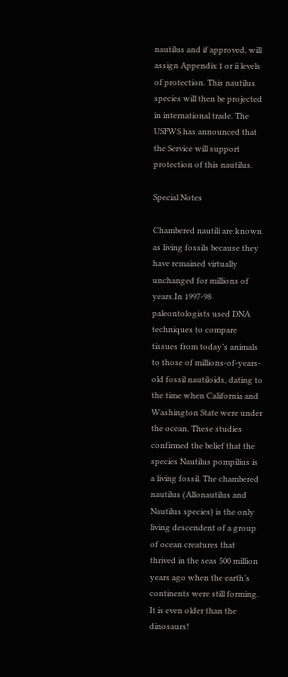nautilus and if approved, will assign Appendix 1 or ii levels of protection. This nautilus species will then be projected in international trade. The USFWS has announced that the Service will support protection of this nautilus.

Special Notes

Chambered nautili are known as living fossils because they have remained virtually unchanged for millions of years.In 1997-98 paleontologists used DNA techniques to compare tissues from today’s animals to those of millions-of-years-old fossil nautiloids, dating to the time when California and Washington State were under the ocean. These studies confirmed the belief that the species Nautilus pompilius is a living fossil. The chambered nautilus (Allonautilus and Nautilus species) is the only living descendent of a group of ocean creatures that thrived in the seas 500 million years ago when the earth’s continents were still forming. It is even older than the dinosaurs!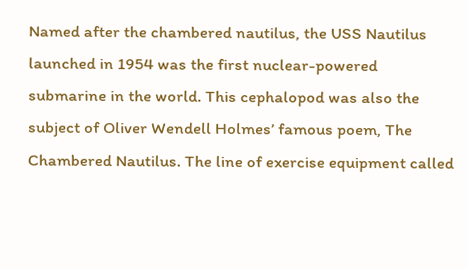Named after the chambered nautilus, the USS Nautilus launched in 1954 was the first nuclear-powered submarine in the world. This cephalopod was also the subject of Oliver Wendell Holmes’ famous poem, The Chambered Nautilus. The line of exercise equipment called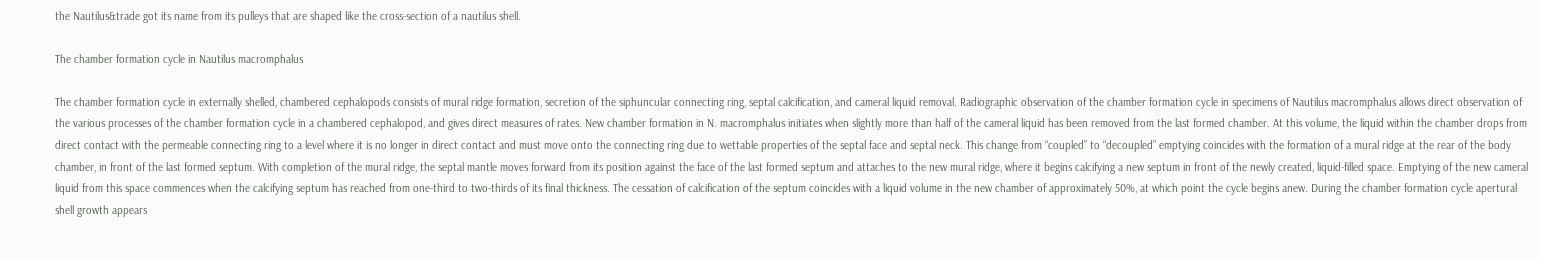the Nautilus&trade got its name from its pulleys that are shaped like the cross-section of a nautilus shell.

The chamber formation cycle in Nautilus macromphalus

The chamber formation cycle in externally shelled, chambered cephalopods consists of mural ridge formation, secretion of the siphuncular connecting ring, septal calcification, and cameral liquid removal. Radiographic observation of the chamber formation cycle in specimens of Nautilus macromphalus allows direct observation of the various processes of the chamber formation cycle in a chambered cephalopod, and gives direct measures of rates. New chamber formation in N. macromphalus initiates when slightly more than half of the cameral liquid has been removed from the last formed chamber. At this volume, the liquid within the chamber drops from direct contact with the permeable connecting ring to a level where it is no longer in direct contact and must move onto the connecting ring due to wettable properties of the septal face and septal neck. This change from “coupled” to “decoupled” emptying coincides with the formation of a mural ridge at the rear of the body chamber, in front of the last formed septum. With completion of the mural ridge, the septal mantle moves forward from its position against the face of the last formed septum and attaches to the new mural ridge, where it begins calcifying a new septum in front of the newly created, liquid-filled space. Emptying of the new cameral liquid from this space commences when the calcifying septum has reached from one-third to two-thirds of its final thickness. The cessation of calcification of the septum coincides with a liquid volume in the new chamber of approximately 50%, at which point the cycle begins anew. During the chamber formation cycle apertural shell growth appears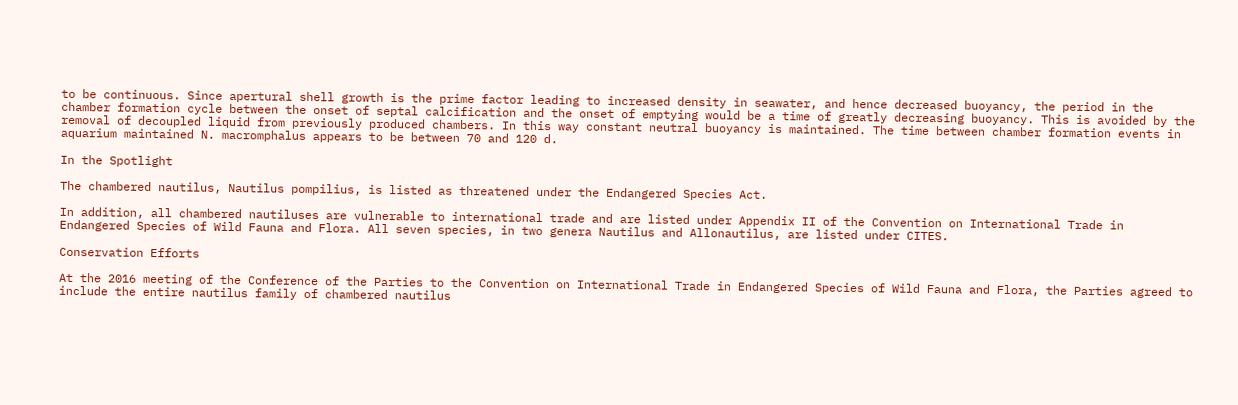to be continuous. Since apertural shell growth is the prime factor leading to increased density in seawater, and hence decreased buoyancy, the period in the chamber formation cycle between the onset of septal calcification and the onset of emptying would be a time of greatly decreasing buoyancy. This is avoided by the removal of decoupled liquid from previously produced chambers. In this way constant neutral buoyancy is maintained. The time between chamber formation events in aquarium maintained N. macromphalus appears to be between 70 and 120 d.

In the Spotlight

The chambered nautilus, Nautilus pompilius, is listed as threatened under the Endangered Species Act.

In addition, all chambered nautiluses are vulnerable to international trade and are listed under Appendix II of the Convention on International Trade in Endangered Species of Wild Fauna and Flora. All seven species, in two genera Nautilus and Allonautilus, are listed under CITES.

Conservation Efforts

At the 2016 meeting of the Conference of the Parties to the Convention on International Trade in Endangered Species of Wild Fauna and Flora, the Parties agreed to include the entire nautilus family of chambered nautilus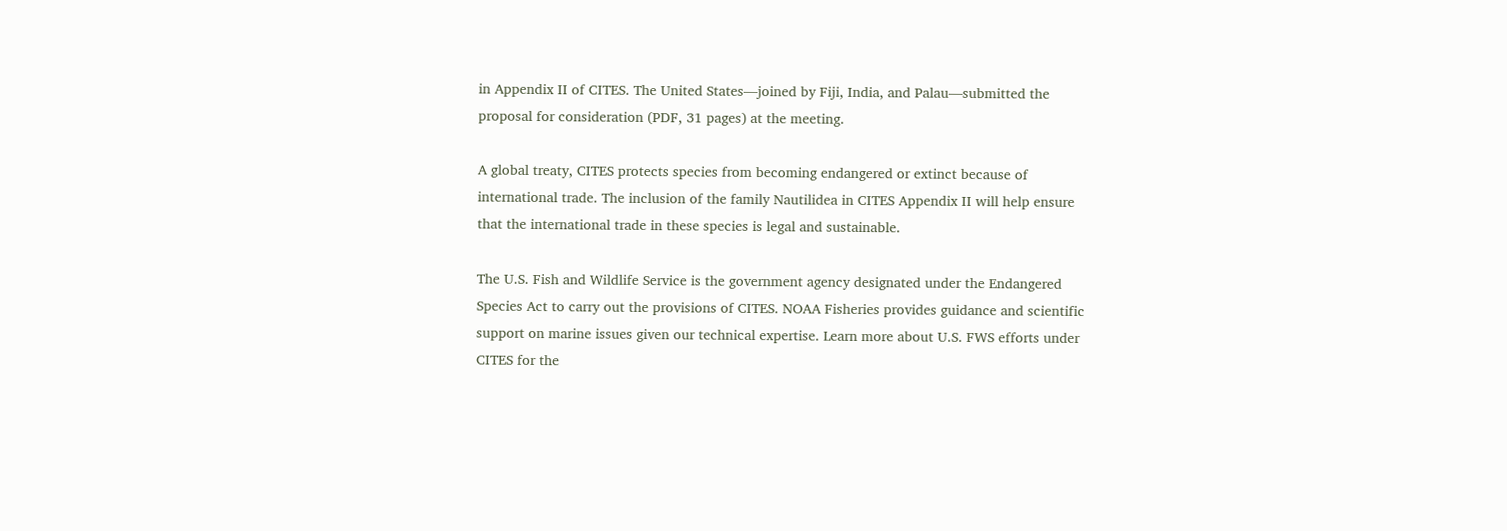in Appendix II of CITES. The United States—joined by Fiji, India, and Palau—submitted the proposal for consideration (PDF, 31 pages) at the meeting.

A global treaty, CITES protects species from becoming endangered or extinct because of international trade. The inclusion of the family Nautilidea in CITES Appendix II will help ensure that the international trade in these species is legal and sustainable.

The U.S. Fish and Wildlife Service is the government agency designated under the Endangered Species Act to carry out the provisions of CITES. NOAA Fisheries provides guidance and scientific support on marine issues given our technical expertise. Learn more about U.S. FWS efforts under CITES for the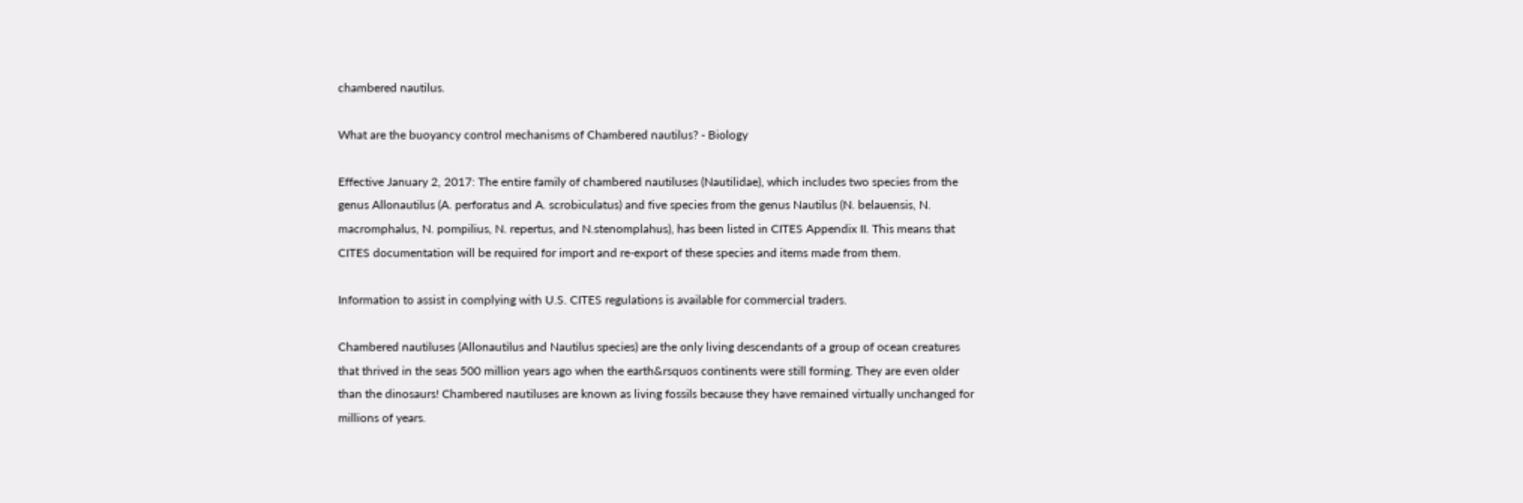chambered nautilus.

What are the buoyancy control mechanisms of Chambered nautilus? - Biology

Effective January 2, 2017: The entire family of chambered nautiluses (Nautilidae), which includes two species from the genus Allonautilus (A. perforatus and A. scrobiculatus) and five species from the genus Nautilus (N. belauensis, N. macromphalus, N. pompilius, N. repertus, and N.stenomplahus), has been listed in CITES Appendix II. This means that CITES documentation will be required for import and re-export of these species and items made from them.

Information to assist in complying with U.S. CITES regulations is available for commercial traders.

Chambered nautiluses (Allonautilus and Nautilus species) are the only living descendants of a group of ocean creatures that thrived in the seas 500 million years ago when the earth&rsquos continents were still forming. They are even older than the dinosaurs! Chambered nautiluses are known as living fossils because they have remained virtually unchanged for millions of years.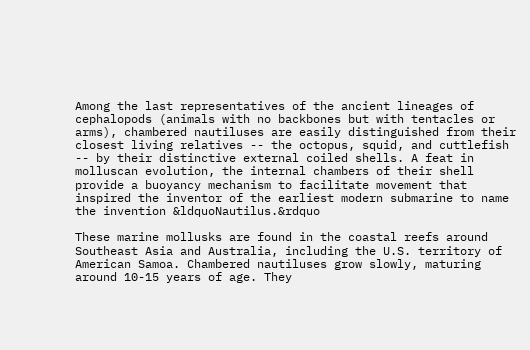Among the last representatives of the ancient lineages of cephalopods (animals with no backbones but with tentacles or arms), chambered nautiluses are easily distinguished from their closest living relatives -- the octopus, squid, and cuttlefish -- by their distinctive external coiled shells. A feat in molluscan evolution, the internal chambers of their shell provide a buoyancy mechanism to facilitate movement that inspired the inventor of the earliest modern submarine to name the invention &ldquoNautilus.&rdquo

These marine mollusks are found in the coastal reefs around Southeast Asia and Australia, including the U.S. territory of American Samoa. Chambered nautiluses grow slowly, maturing around 10-15 years of age. They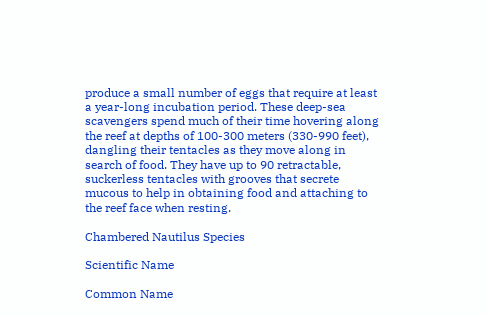produce a small number of eggs that require at least a year-long incubation period. These deep-sea scavengers spend much of their time hovering along the reef at depths of 100-300 meters (330-990 feet), dangling their tentacles as they move along in search of food. They have up to 90 retractable, suckerless tentacles with grooves that secrete mucous to help in obtaining food and attaching to the reef face when resting.

Chambered Nautilus Species

Scientific Name

Common Name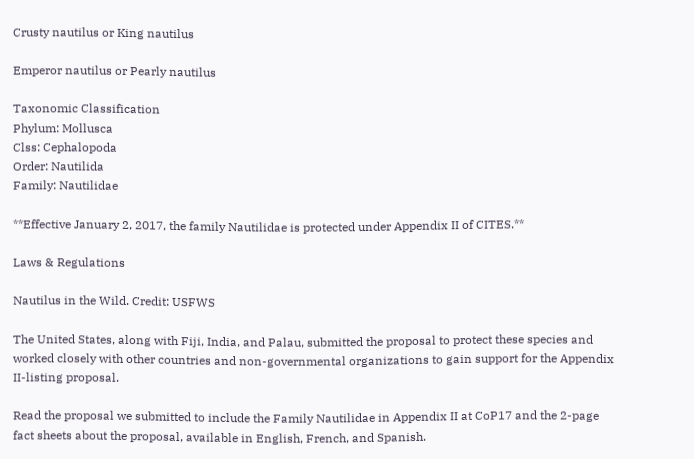Crusty nautilus or King nautilus

Emperor nautilus or Pearly nautilus

Taxonomic Classification
Phylum: Mollusca
Clss: Cephalopoda
Order: Nautilida
Family: Nautilidae

**Effective January 2, 2017, the family Nautilidae is protected under Appendix II of CITES.**

Laws & Regulations

Nautilus in the Wild. Credit: USFWS

The United States, along with Fiji, India, and Palau, submitted the proposal to protect these species and worked closely with other countries and non-governmental organizations to gain support for the Appendix II-listing proposal.

Read the proposal we submitted to include the Family Nautilidae in Appendix II at CoP17 and the 2-page fact sheets about the proposal, available in English, French, and Spanish.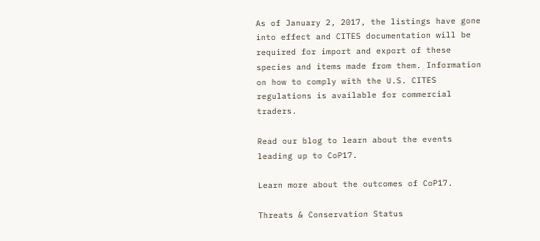As of January 2, 2017, the listings have gone into effect and CITES documentation will be required for import and export of these species and items made from them. Information on how to comply with the U.S. CITES regulations is available for commercial traders.

Read our blog to learn about the events leading up to CoP17.

Learn more about the outcomes of CoP17.

Threats & Conservation Status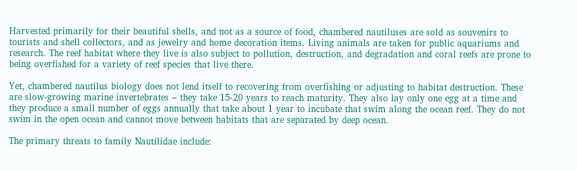Harvested primarily for their beautiful shells, and not as a source of food, chambered nautiluses are sold as souvenirs to tourists and shell collectors, and as jewelry and home decoration items. Living animals are taken for public aquariums and research. The reef habitat where they live is also subject to pollution, destruction, and degradation and coral reefs are prone to being overfished for a variety of reef species that live there.

Yet, chambered nautilus biology does not lend itself to recovering from overfishing or adjusting to habitat destruction. These are slow-growing marine invertebrates – they take 15-20 years to reach maturity. They also lay only one egg at a time and they produce a small number of eggs annually that take about 1 year to incubate that swim along the ocean reef. They do not swim in the open ocean and cannot move between habitats that are separated by deep ocean.

The primary threats to family Nautilidae include: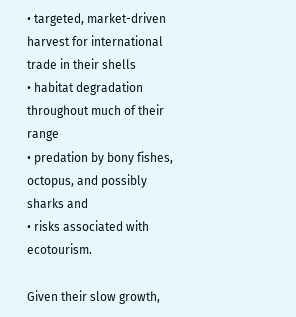• targeted, market-driven harvest for international trade in their shells
• habitat degradation throughout much of their range
• predation by bony fishes, octopus, and possibly sharks and
• risks associated with ecotourism.

Given their slow growth,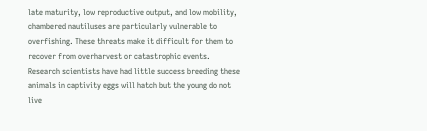late maturity, low reproductive output, and low mobility, chambered nautiluses are particularly vulnerable to overfishing. These threats make it difficult for them to recover from overharvest or catastrophic events.
Research scientists have had little success breeding these animals in captivity eggs will hatch but the young do not live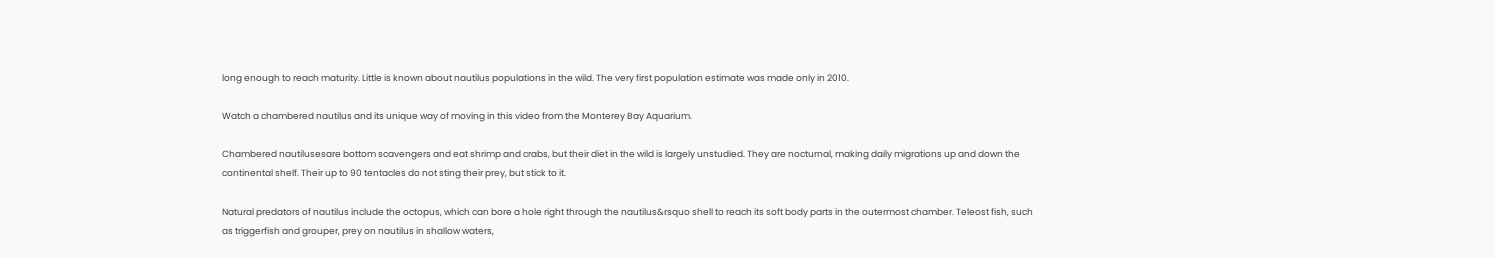long enough to reach maturity. Little is known about nautilus populations in the wild. The very first population estimate was made only in 2010.

Watch a chambered nautilus and its unique way of moving in this video from the Monterey Bay Aquarium.

Chambered nautilusesare bottom scavengers and eat shrimp and crabs, but their diet in the wild is largely unstudied. They are nocturnal, making daily migrations up and down the
continental shelf. Their up to 90 tentacles do not sting their prey, but stick to it.

Natural predators of nautilus include the octopus, which can bore a hole right through the nautilus&rsquo shell to reach its soft body parts in the outermost chamber. Teleost fish, such as triggerfish and grouper, prey on nautilus in shallow waters,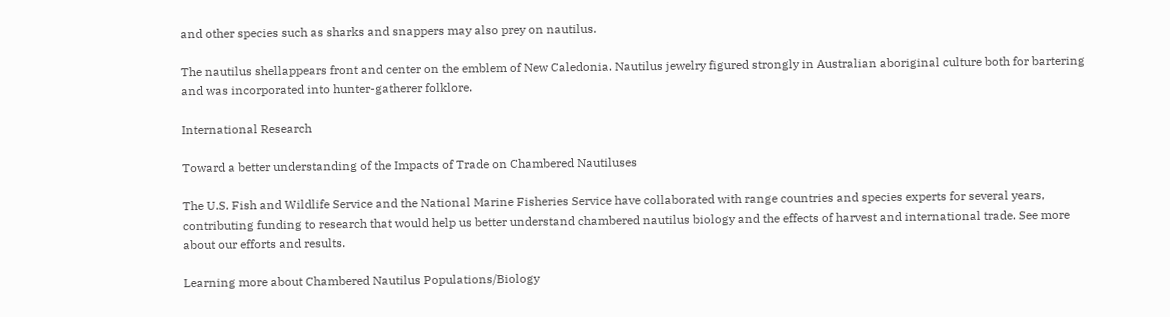and other species such as sharks and snappers may also prey on nautilus.

The nautilus shellappears front and center on the emblem of New Caledonia. Nautilus jewelry figured strongly in Australian aboriginal culture both for bartering and was incorporated into hunter-gatherer folklore.

International Research

Toward a better understanding of the Impacts of Trade on Chambered Nautiluses

The U.S. Fish and Wildlife Service and the National Marine Fisheries Service have collaborated with range countries and species experts for several years, contributing funding to research that would help us better understand chambered nautilus biology and the effects of harvest and international trade. See more about our efforts and results.

Learning more about Chambered Nautilus Populations/Biology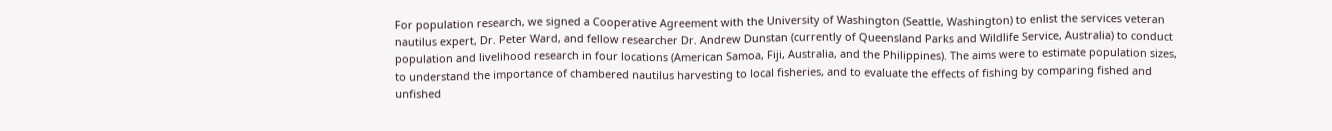For population research, we signed a Cooperative Agreement with the University of Washington (Seattle, Washington) to enlist the services veteran nautilus expert, Dr. Peter Ward, and fellow researcher Dr. Andrew Dunstan (currently of Queensland Parks and Wildlife Service, Australia) to conduct population and livelihood research in four locations (American Samoa, Fiji, Australia, and the Philippines). The aims were to estimate population sizes, to understand the importance of chambered nautilus harvesting to local fisheries, and to evaluate the effects of fishing by comparing fished and unfished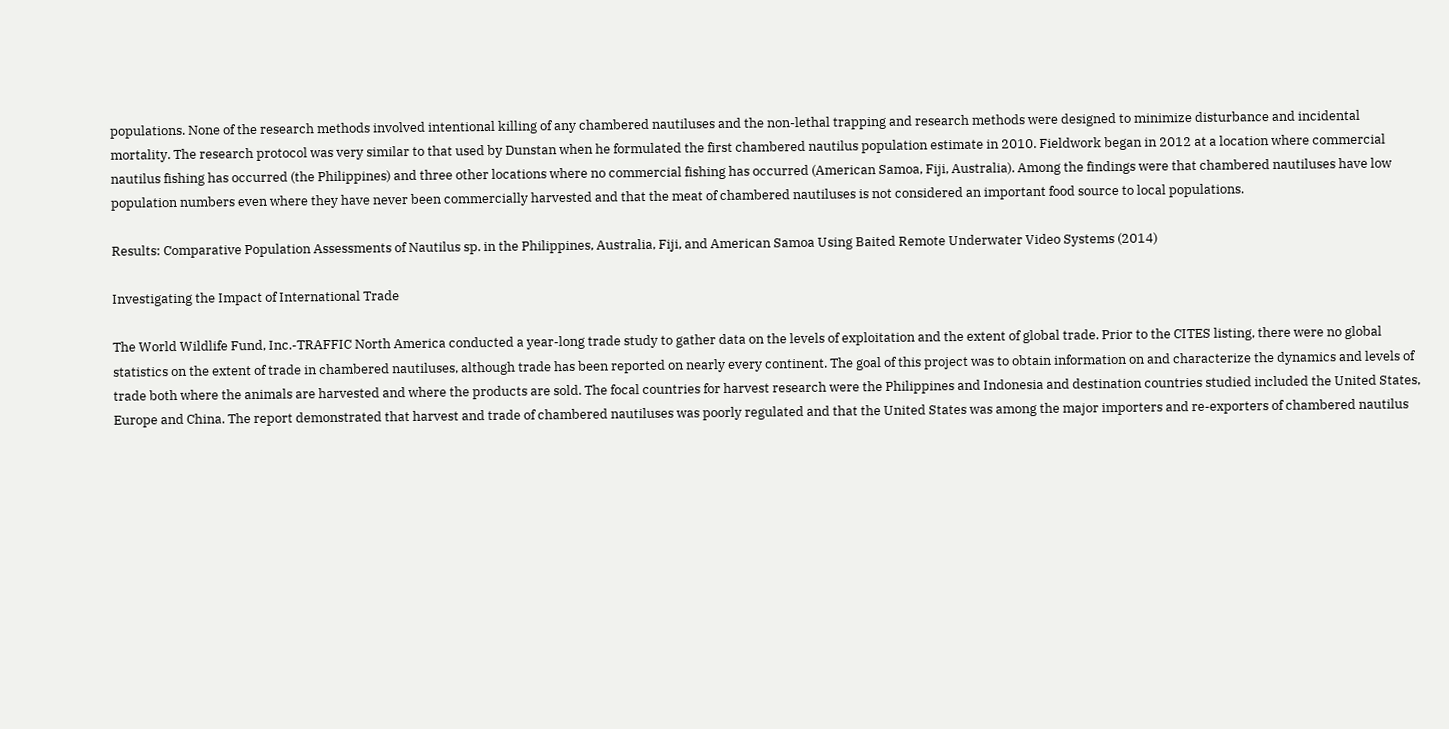populations. None of the research methods involved intentional killing of any chambered nautiluses and the non-lethal trapping and research methods were designed to minimize disturbance and incidental mortality. The research protocol was very similar to that used by Dunstan when he formulated the first chambered nautilus population estimate in 2010. Fieldwork began in 2012 at a location where commercial nautilus fishing has occurred (the Philippines) and three other locations where no commercial fishing has occurred (American Samoa, Fiji, Australia). Among the findings were that chambered nautiluses have low population numbers even where they have never been commercially harvested and that the meat of chambered nautiluses is not considered an important food source to local populations.

Results: Comparative Population Assessments of Nautilus sp. in the Philippines, Australia, Fiji, and American Samoa Using Baited Remote Underwater Video Systems (2014)

Investigating the Impact of International Trade

The World Wildlife Fund, Inc.-TRAFFIC North America conducted a year-long trade study to gather data on the levels of exploitation and the extent of global trade. Prior to the CITES listing, there were no global statistics on the extent of trade in chambered nautiluses, although trade has been reported on nearly every continent. The goal of this project was to obtain information on and characterize the dynamics and levels of trade both where the animals are harvested and where the products are sold. The focal countries for harvest research were the Philippines and Indonesia and destination countries studied included the United States, Europe and China. The report demonstrated that harvest and trade of chambered nautiluses was poorly regulated and that the United States was among the major importers and re-exporters of chambered nautilus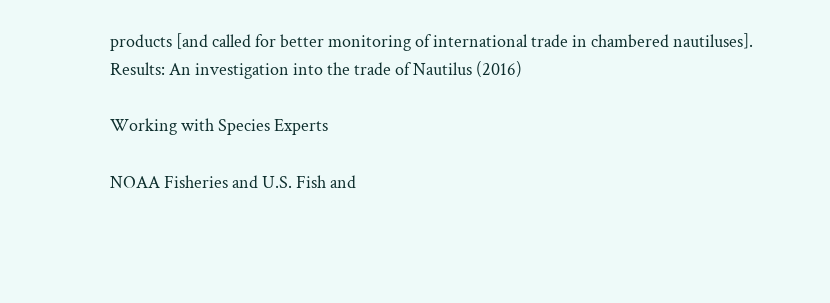products [and called for better monitoring of international trade in chambered nautiluses].
Results: An investigation into the trade of Nautilus (2016)

Working with Species Experts

NOAA Fisheries and U.S. Fish and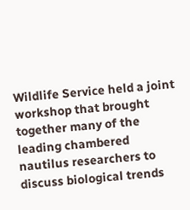Wildlife Service held a joint workshop that brought together many of the leading chambered nautilus researchers to discuss biological trends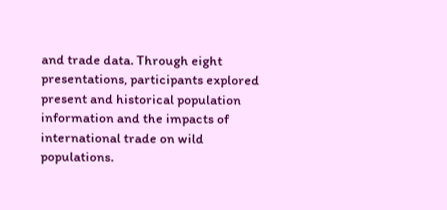and trade data. Through eight presentations, participants explored present and historical population information and the impacts of international trade on wild populations.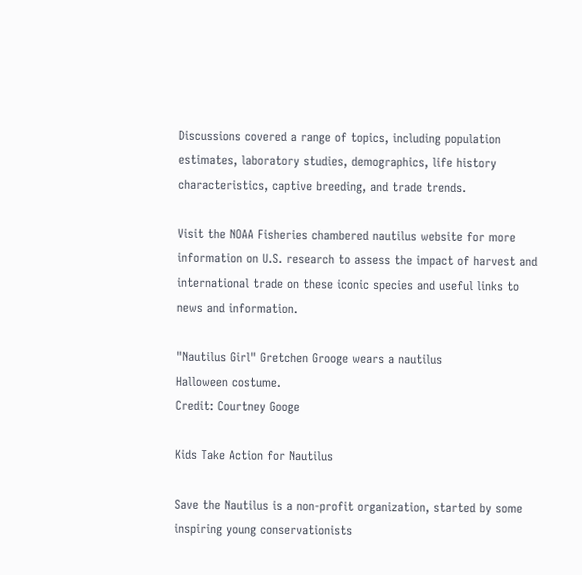Discussions covered a range of topics, including population estimates, laboratory studies, demographics, life history characteristics, captive breeding, and trade trends.

Visit the NOAA Fisheries chambered nautilus website for more information on U.S. research to assess the impact of harvest and international trade on these iconic species and useful links to news and information.

"Nautilus Girl" Gretchen Grooge wears a nautilus
Halloween costume.
Credit: Courtney Googe

Kids Take Action for Nautilus

Save the Nautilus is a non-profit organization, started by some inspiring young conservationists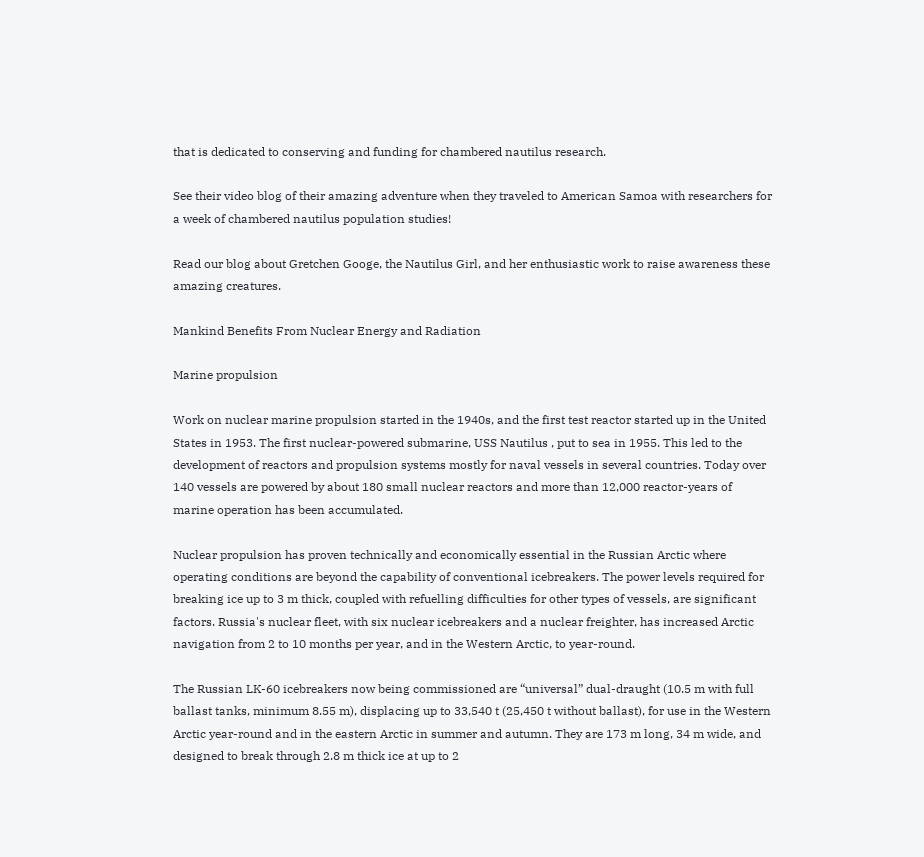that is dedicated to conserving and funding for chambered nautilus research.

See their video blog of their amazing adventure when they traveled to American Samoa with researchers for a week of chambered nautilus population studies!

Read our blog about Gretchen Googe, the Nautilus Girl, and her enthusiastic work to raise awareness these amazing creatures.

Mankind Benefits From Nuclear Energy and Radiation

Marine propulsion

Work on nuclear marine propulsion started in the 1940s, and the first test reactor started up in the United States in 1953. The first nuclear-powered submarine, USS Nautilus , put to sea in 1955. This led to the development of reactors and propulsion systems mostly for naval vessels in several countries. Today over 140 vessels are powered by about 180 small nuclear reactors and more than 12,000 reactor-years of marine operation has been accumulated.

Nuclear propulsion has proven technically and economically essential in the Russian Arctic where operating conditions are beyond the capability of conventional icebreakers. The power levels required for breaking ice up to 3 m thick, coupled with refuelling difficulties for other types of vessels, are significant factors. Russia's nuclear fleet, with six nuclear icebreakers and a nuclear freighter, has increased Arctic navigation from 2 to 10 months per year, and in the Western Arctic, to year-round.

The Russian LK-60 icebreakers now being commissioned are “universal” dual-draught (10.5 m with full ballast tanks, minimum 8.55 m), displacing up to 33,540 t (25,450 t without ballast), for use in the Western Arctic year-round and in the eastern Arctic in summer and autumn. They are 173 m long, 34 m wide, and designed to break through 2.8 m thick ice at up to 2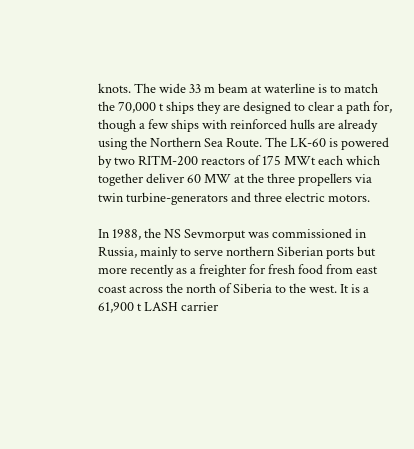knots. The wide 33 m beam at waterline is to match the 70,000 t ships they are designed to clear a path for, though a few ships with reinforced hulls are already using the Northern Sea Route. The LK-60 is powered by two RITM-200 reactors of 175 MWt each which together deliver 60 MW at the three propellers via twin turbine-generators and three electric motors.

In 1988, the NS Sevmorput was commissioned in Russia, mainly to serve northern Siberian ports but more recently as a freighter for fresh food from east coast across the north of Siberia to the west. It is a 61,900 t LASH carrier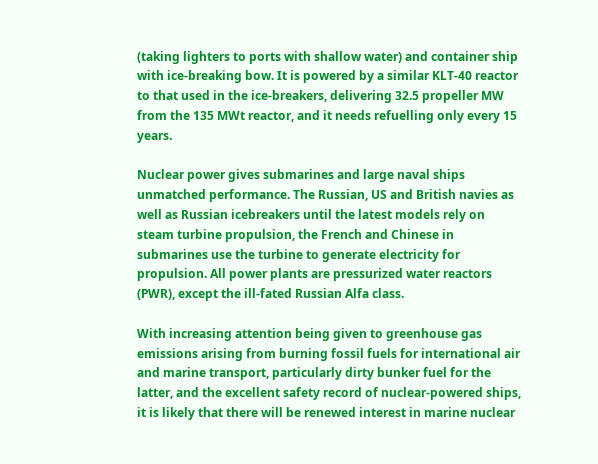(taking lighters to ports with shallow water) and container ship with ice-breaking bow. It is powered by a similar KLT-40 reactor to that used in the ice-breakers, delivering 32.5 propeller MW from the 135 MWt reactor, and it needs refuelling only every 15 years.

Nuclear power gives submarines and large naval ships unmatched performance. The Russian, US and British navies as well as Russian icebreakers until the latest models rely on steam turbine propulsion, the French and Chinese in submarines use the turbine to generate electricity for propulsion. All power plants are pressurized water reactors (PWR), except the ill-fated Russian Alfa class.

With increasing attention being given to greenhouse gas emissions arising from burning fossil fuels for international air and marine transport, particularly dirty bunker fuel for the latter, and the excellent safety record of nuclear-powered ships, it is likely that there will be renewed interest in marine nuclear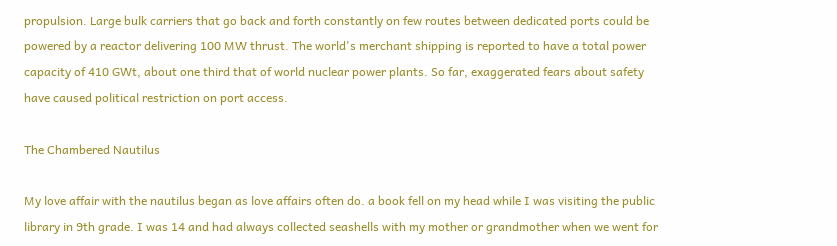propulsion. Large bulk carriers that go back and forth constantly on few routes between dedicated ports could be powered by a reactor delivering 100 MW thrust. The world's merchant shipping is reported to have a total power capacity of 410 GWt, about one third that of world nuclear power plants. So far, exaggerated fears about safety have caused political restriction on port access.

The Chambered Nautilus

My love affair with the nautilus began as love affairs often do. a book fell on my head while I was visiting the public library in 9th grade. I was 14 and had always collected seashells with my mother or grandmother when we went for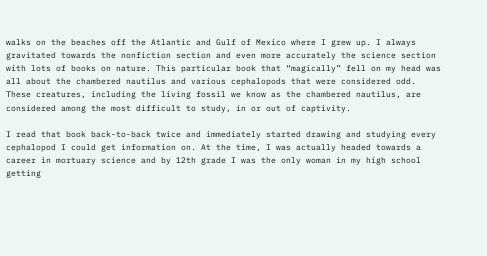walks on the beaches off the Atlantic and Gulf of Mexico where I grew up. I always gravitated towards the nonfiction section and even more accurately the science section with lots of books on nature. This particular book that “magically” fell on my head was all about the chambered nautilus and various cephalopods that were considered odd. These creatures, including the living fossil we know as the chambered nautilus, are considered among the most difficult to study, in or out of captivity.

I read that book back-to-back twice and immediately started drawing and studying every cephalopod I could get information on. At the time, I was actually headed towards a career in mortuary science and by 12th grade I was the only woman in my high school getting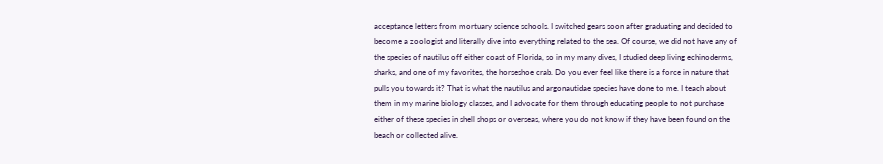acceptance letters from mortuary science schools. I switched gears soon after graduating and decided to become a zoologist and literally dive into everything related to the sea. Of course, we did not have any of the species of nautilus off either coast of Florida, so in my many dives, I studied deep living echinoderms, sharks, and one of my favorites, the horseshoe crab. Do you ever feel like there is a force in nature that pulls you towards it? That is what the nautilus and argonautidae species have done to me. I teach about them in my marine biology classes, and I advocate for them through educating people to not purchase either of these species in shell shops or overseas, where you do not know if they have been found on the beach or collected alive.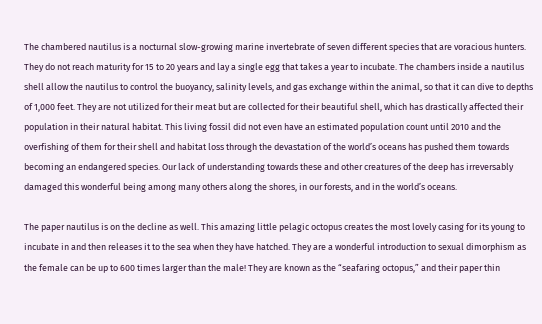The chambered nautilus is a nocturnal slow-growing marine invertebrate of seven different species that are voracious hunters. They do not reach maturity for 15 to 20 years and lay a single egg that takes a year to incubate. The chambers inside a nautilus shell allow the nautilus to control the buoyancy, salinity levels, and gas exchange within the animal, so that it can dive to depths of 1,000 feet. They are not utilized for their meat but are collected for their beautiful shell, which has drastically affected their population in their natural habitat. This living fossil did not even have an estimated population count until 2010 and the overfishing of them for their shell and habitat loss through the devastation of the world’s oceans has pushed them towards becoming an endangered species. Our lack of understanding towards these and other creatures of the deep has irreversably damaged this wonderful being among many others along the shores, in our forests, and in the world’s oceans.

The paper nautilus is on the decline as well. This amazing little pelagic octopus creates the most lovely casing for its young to incubate in and then releases it to the sea when they have hatched. They are a wonderful introduction to sexual dimorphism as the female can be up to 600 times larger than the male! They are known as the “seafaring octopus,” and their paper thin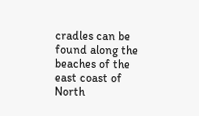cradles can be found along the beaches of the east coast of North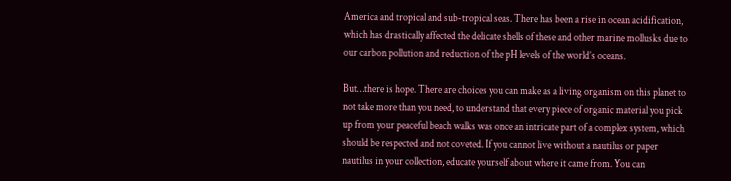America and tropical and sub-tropical seas. There has been a rise in ocean acidification, which has drastically affected the delicate shells of these and other marine mollusks due to our carbon pollution and reduction of the pH levels of the world’s oceans.

But…there is hope. There are choices you can make as a living organism on this planet to not take more than you need, to understand that every piece of organic material you pick up from your peaceful beach walks was once an intricate part of a complex system, which should be respected and not coveted. If you cannot live without a nautilus or paper nautilus in your collection, educate yourself about where it came from. You can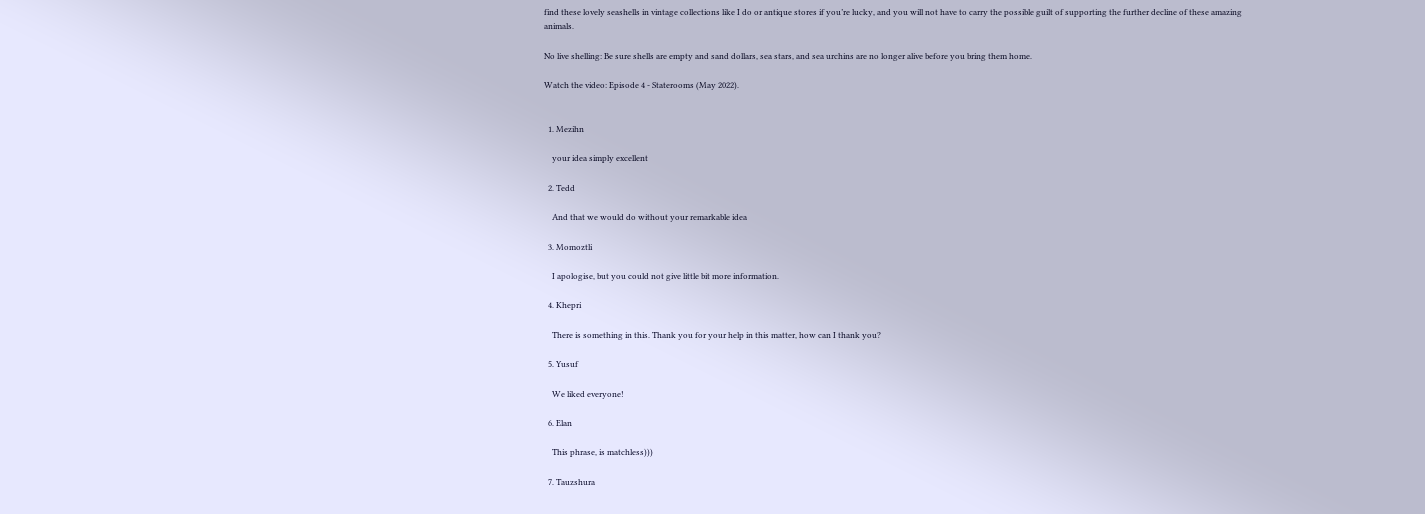find these lovely seashells in vintage collections like I do or antique stores if you’re lucky, and you will not have to carry the possible guilt of supporting the further decline of these amazing animals.

No live shelling: Be sure shells are empty and sand dollars, sea stars, and sea urchins are no longer alive before you bring them home.

Watch the video: Episode 4 - Staterooms (May 2022).


  1. Mezihn

    your idea simply excellent

  2. Tedd

    And that we would do without your remarkable idea

  3. Momoztli

    I apologise, but you could not give little bit more information.

  4. Khepri

    There is something in this. Thank you for your help in this matter, how can I thank you?

  5. Yusuf

    We liked everyone!

  6. Elan

    This phrase, is matchless)))

  7. Tauzshura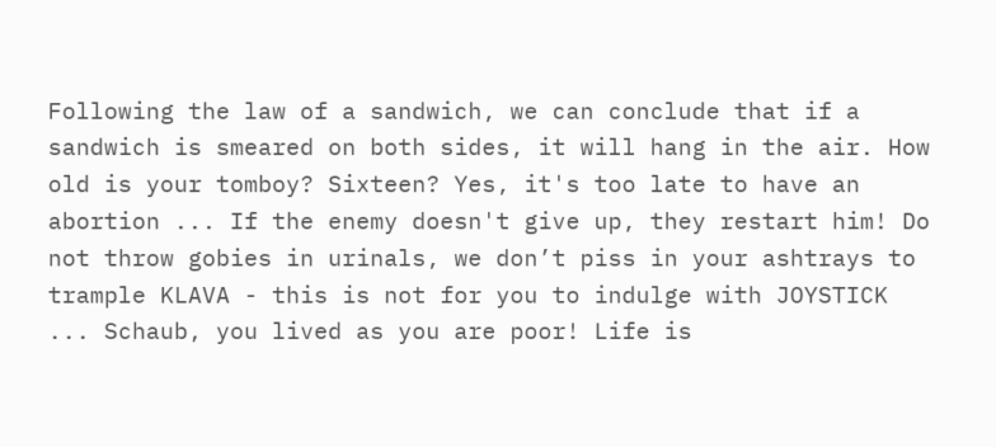Following the law of a sandwich, we can conclude that if a sandwich is smeared on both sides, it will hang in the air. How old is your tomboy? Sixteen? Yes, it's too late to have an abortion ... If the enemy doesn't give up, they restart him! Do not throw gobies in urinals, we don’t piss in your ashtrays to trample KLAVA - this is not for you to indulge with JOYSTICK ... Schaub, you lived as you are poor! Life is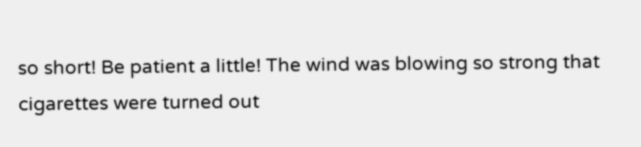so short! Be patient a little! The wind was blowing so strong that cigarettes were turned out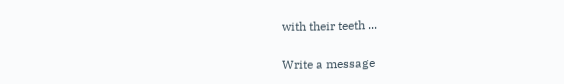with their teeth ...

Write a message